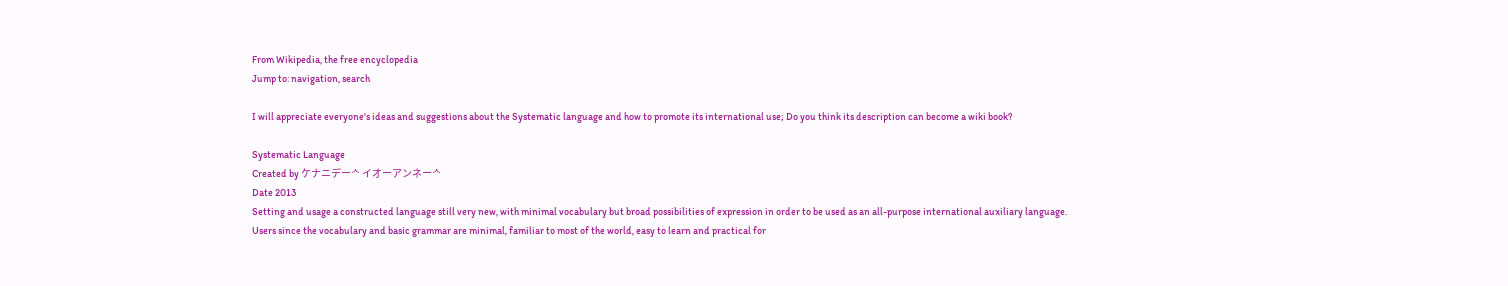From Wikipedia, the free encyclopedia
Jump to: navigation, search

I will appreciate everyone's ideas and suggestions about the Systematic language and how to promote its international use; Do you think its description can become a wiki book?

Systematic Language
Created by ケナニデーᄉ イオーアンネーᄉ
Date 2013
Setting and usage a constructed language still very new, with minimal vocabulary but broad possibilities of expression in order to be used as an all-purpose international auxiliary language.
Users since the vocabulary and basic grammar are minimal, familiar to most of the world, easy to learn and practical for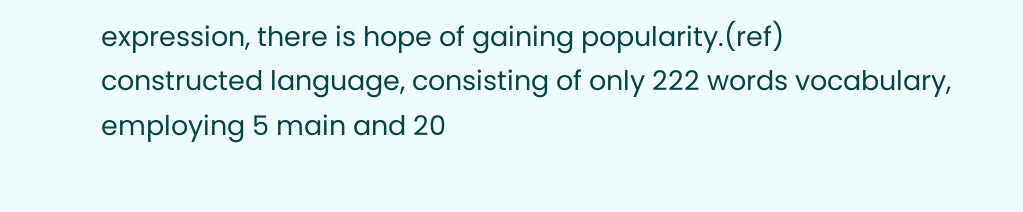expression, there is hope of gaining popularity.(ref)
constructed language, consisting of only 222 words vocabulary, employing 5 main and 20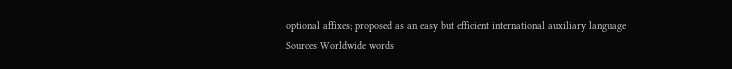optional affixes; proposed as an easy but efficient international auxiliary language
Sources Worldwide words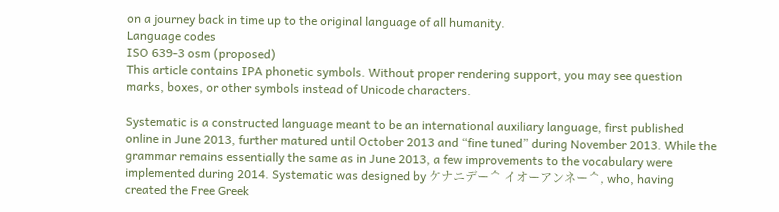on a journey back in time up to the original language of all humanity.
Language codes
ISO 639-3 osm (proposed)
This article contains IPA phonetic symbols. Without proper rendering support, you may see question marks, boxes, or other symbols instead of Unicode characters.

Systematic is a constructed language meant to be an international auxiliary language, first published online in June 2013, further matured until October 2013 and “fine tuned” during November 2013. While the grammar remains essentially the same as in June 2013, a few improvements to the vocabulary were implemented during 2014. Systematic was designed by ケナニデーᄉ イオーアンネーᄉ, who, having created the Free Greek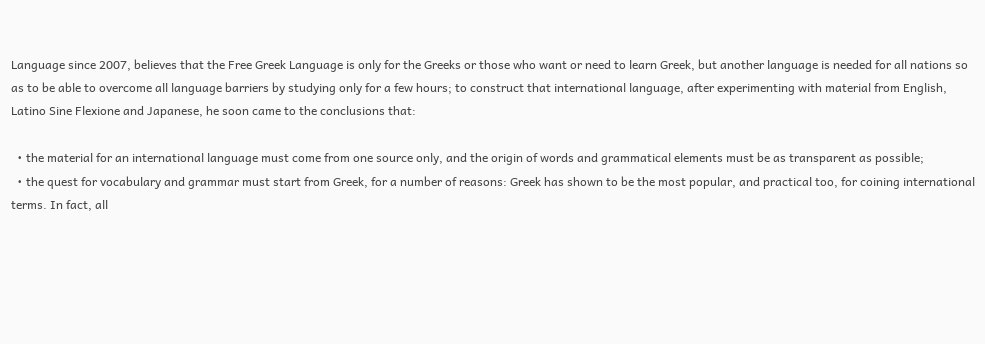Language since 2007, believes that the Free Greek Language is only for the Greeks or those who want or need to learn Greek, but another language is needed for all nations so as to be able to overcome all language barriers by studying only for a few hours; to construct that international language, after experimenting with material from English, Latino Sine Flexione and Japanese, he soon came to the conclusions that:

  • the material for an international language must come from one source only, and the origin of words and grammatical elements must be as transparent as possible;
  • the quest for vocabulary and grammar must start from Greek, for a number of reasons: Greek has shown to be the most popular, and practical too, for coining international terms. In fact, all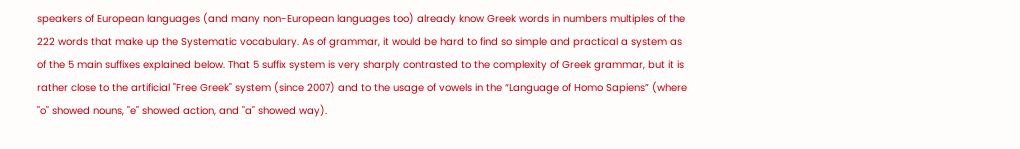speakers of European languages (and many non-European languages too) already know Greek words in numbers multiples of the 222 words that make up the Systematic vocabulary. As of grammar, it would be hard to find so simple and practical a system as of the 5 main suffixes explained below. That 5 suffix system is very sharply contrasted to the complexity of Greek grammar, but it is rather close to the artificial "Free Greek" system (since 2007) and to the usage of vowels in the “Language of Homo Sapiens” (where "o" showed nouns, "e" showed action, and "a" showed way).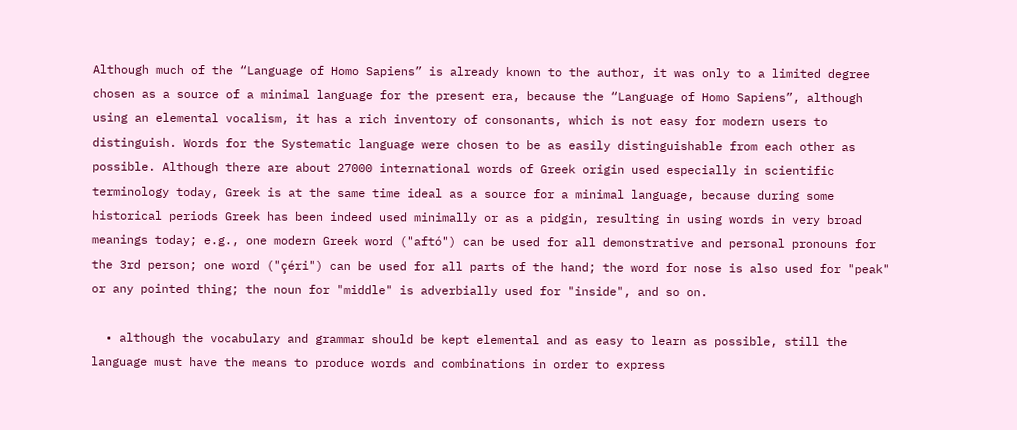Although much of the “Language of Homo Sapiens” is already known to the author, it was only to a limited degree chosen as a source of a minimal language for the present era, because the “Language of Homo Sapiens”, although using an elemental vocalism, it has a rich inventory of consonants, which is not easy for modern users to distinguish. Words for the Systematic language were chosen to be as easily distinguishable from each other as possible. Although there are about 27000 international words of Greek origin used especially in scientific terminology today, Greek is at the same time ideal as a source for a minimal language, because during some historical periods Greek has been indeed used minimally or as a pidgin, resulting in using words in very broad meanings today; e.g., one modern Greek word ("aftó") can be used for all demonstrative and personal pronouns for the 3rd person; one word ("çéri") can be used for all parts of the hand; the word for nose is also used for "peak" or any pointed thing; the noun for "middle" is adverbially used for "inside", and so on.

  • although the vocabulary and grammar should be kept elemental and as easy to learn as possible, still the language must have the means to produce words and combinations in order to express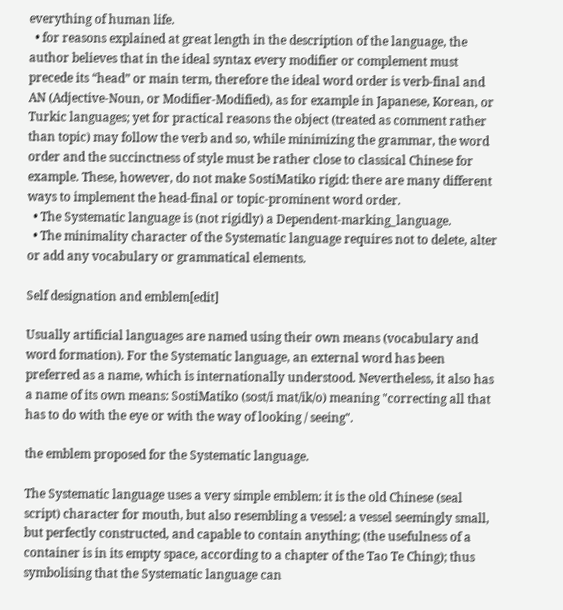everything of human life.
  • for reasons explained at great length in the description of the language, the author believes that in the ideal syntax every modifier or complement must precede its “head” or main term, therefore the ideal word order is verb-final and AN (Adjective-Noun, or Modifier-Modified), as for example in Japanese, Korean, or Turkic languages; yet for practical reasons the object (treated as comment rather than topic) may follow the verb and so, while minimizing the grammar, the word order and the succinctness of style must be rather close to classical Chinese for example. These, however, do not make SostiMatiko rigid: there are many different ways to implement the head-final or topic-prominent word order.
  • The Systematic language is (not rigidly) a Dependent-marking_language.
  • The minimality character of the Systematic language requires not to delete, alter or add any vocabulary or grammatical elements.

Self designation and emblem[edit]

Usually artificial languages are named using their own means (vocabulary and word formation). For the Systematic language, an external word has been preferred as a name, which is internationally understood. Nevertheless, it also has a name of its own means: SostiMatiko (sost/i mat/ik/o) meaning "correcting all that has to do with the eye or with the way of looking / seeing".

the emblem proposed for the Systematic language.

The Systematic language uses a very simple emblem: it is the old Chinese (seal script) character for mouth, but also resembling a vessel: a vessel seemingly small, but perfectly constructed, and capable to contain anything; (the usefulness of a container is in its empty space, according to a chapter of the Tao Te Ching); thus symbolising that the Systematic language can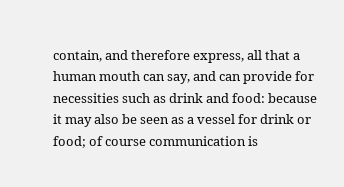contain, and therefore express, all that a human mouth can say, and can provide for necessities such as drink and food: because it may also be seen as a vessel for drink or food; of course communication is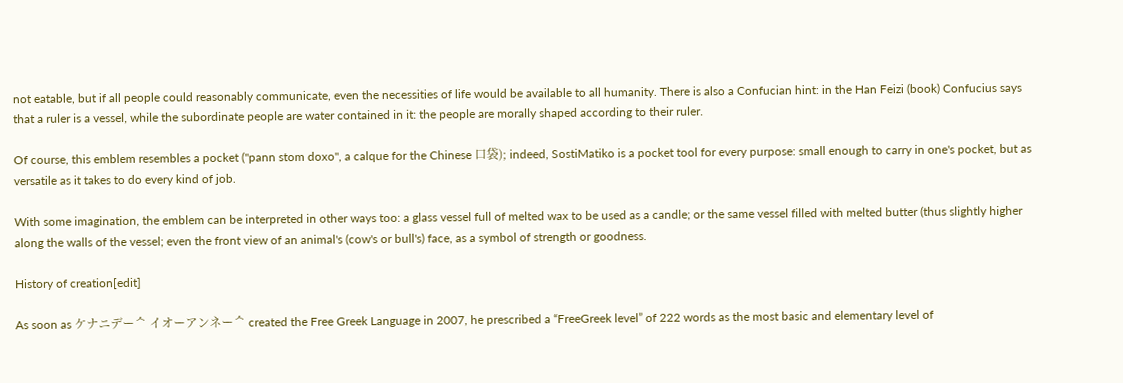not eatable, but if all people could reasonably communicate, even the necessities of life would be available to all humanity. There is also a Confucian hint: in the Han Feizi (book) Confucius says that a ruler is a vessel, while the subordinate people are water contained in it: the people are morally shaped according to their ruler.

Of course, this emblem resembles a pocket ("pann stom doxo", a calque for the Chinese 口袋); indeed, SostiMatiko is a pocket tool for every purpose: small enough to carry in one's pocket, but as versatile as it takes to do every kind of job.

With some imagination, the emblem can be interpreted in other ways too: a glass vessel full of melted wax to be used as a candle; or the same vessel filled with melted butter (thus slightly higher along the walls of the vessel; even the front view of an animal's (cow's or bull's) face, as a symbol of strength or goodness.

History of creation[edit]

As soon as ケナニデーᄉ イオーアンネーᄉ created the Free Greek Language in 2007, he prescribed a “FreeGreek level” of 222 words as the most basic and elementary level of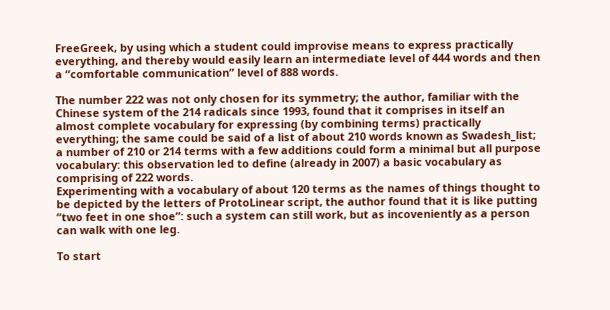FreeGreek, by using which a student could improvise means to express practically everything, and thereby would easily learn an intermediate level of 444 words and then a “comfortable communication” level of 888 words.

The number 222 was not only chosen for its symmetry; the author, familiar with the Chinese system of the 214 radicals since 1993, found that it comprises in itself an almost complete vocabulary for expressing (by combining terms) practically everything; the same could be said of a list of about 210 words known as Swadesh_list; a number of 210 or 214 terms with a few additions could form a minimal but all purpose vocabulary: this observation led to define (already in 2007) a basic vocabulary as comprising of 222 words.
Experimenting with a vocabulary of about 120 terms as the names of things thought to be depicted by the letters of ProtoLinear script, the author found that it is like putting “two feet in one shoe”: such a system can still work, but as incoveniently as a person can walk with one leg.

To start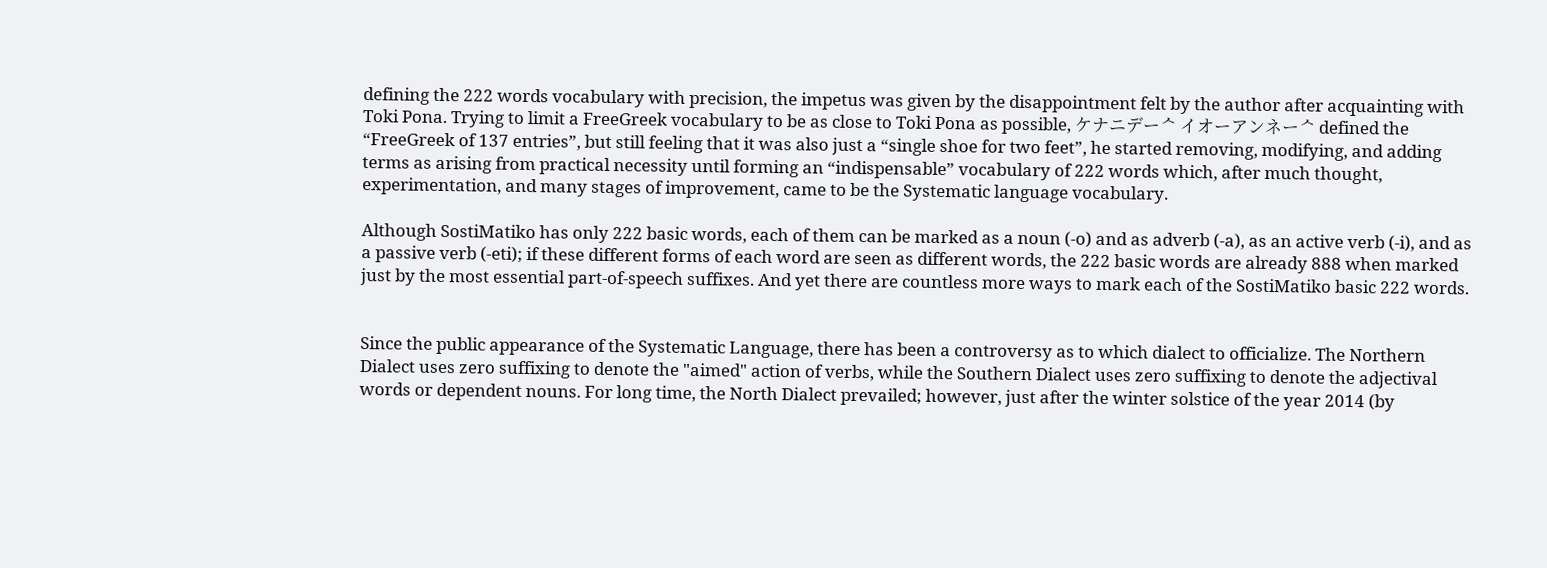defining the 222 words vocabulary with precision, the impetus was given by the disappointment felt by the author after acquainting with Toki Pona. Trying to limit a FreeGreek vocabulary to be as close to Toki Pona as possible, ケナニデーᄉ イオーアンネーᄉ defined the “FreeGreek of 137 entries”, but still feeling that it was also just a “single shoe for two feet”, he started removing, modifying, and adding terms as arising from practical necessity until forming an “indispensable” vocabulary of 222 words which, after much thought, experimentation, and many stages of improvement, came to be the Systematic language vocabulary.

Although SostiMatiko has only 222 basic words, each of them can be marked as a noun (-o) and as adverb (-a), as an active verb (-i), and as a passive verb (-eti); if these different forms of each word are seen as different words, the 222 basic words are already 888 when marked just by the most essential part-of-speech suffixes. And yet there are countless more ways to mark each of the SostiMatiko basic 222 words.


Since the public appearance of the Systematic Language, there has been a controversy as to which dialect to officialize. The Northern Dialect uses zero suffixing to denote the "aimed" action of verbs, while the Southern Dialect uses zero suffixing to denote the adjectival words or dependent nouns. For long time, the North Dialect prevailed; however, just after the winter solstice of the year 2014 (by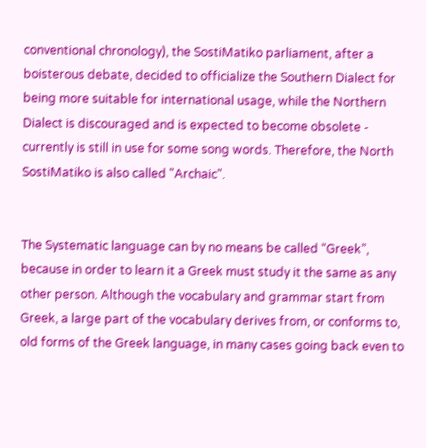conventional chronology), the SostiMatiko parliament, after a boisterous debate, decided to officialize the Southern Dialect for being more suitable for international usage, while the Northern Dialect is discouraged and is expected to become obsolete - currently is still in use for some song words. Therefore, the North SostiMatiko is also called "Archaic".


The Systematic language can by no means be called “Greek”, because in order to learn it a Greek must study it the same as any other person. Although the vocabulary and grammar start from Greek, a large part of the vocabulary derives from, or conforms to, old forms of the Greek language, in many cases going back even to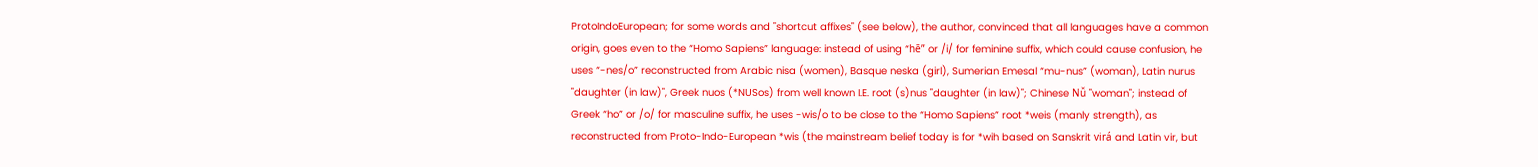ProtoIndoEuropean; for some words and "shortcut affixes" (see below), the author, convinced that all languages have a common origin, goes even to the “Homo Sapiens” language: instead of using “hē” or /i/ for feminine suffix, which could cause confusion, he uses “-nes/o” reconstructed from Arabic nisa (women), Basque neska (girl), Sumerian Emesal “mu-nus” (woman), Latin nurus "daughter (in law)", Greek nuos (*NUSos) from well known I.E. root (s)nus "daughter (in law)"; Chinese Nǚ "woman"; instead of Greek “ho” or /o/ for masculine suffix, he uses -wis/o to be close to the “Homo Sapiens” root *weis (manly strength), as reconstructed from Proto-Indo-European *wis (the mainstream belief today is for *wih based on Sanskrit virá and Latin vir, but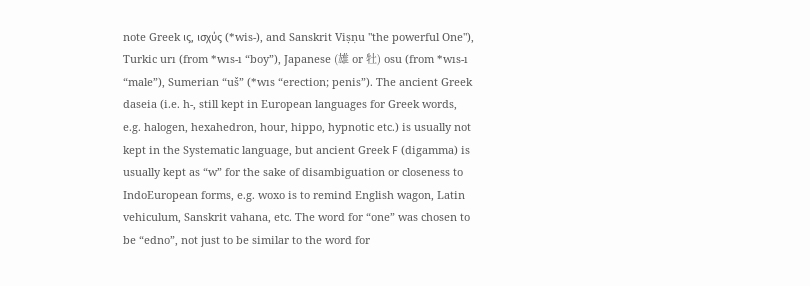note Greek ις, ισχύς (*wis-), and Sanskrit Viṣṇu "the powerful One"), Turkic urı (from *wıs-ı “boy”), Japanese (雄 or 牡) osu (from *wıs-ı “male”), Sumerian “uš” (*wıs “erection; penis”). The ancient Greek daseia (i.e. h-, still kept in European languages for Greek words, e.g. halogen, hexahedron, hour, hippo, hypnotic etc.) is usually not kept in the Systematic language, but ancient Greek Ϝ (digamma) is usually kept as “w” for the sake of disambiguation or closeness to IndoEuropean forms, e.g. woxo is to remind English wagon, Latin vehiculum, Sanskrit vahana, etc. The word for “one” was chosen to be “edno”, not just to be similar to the word for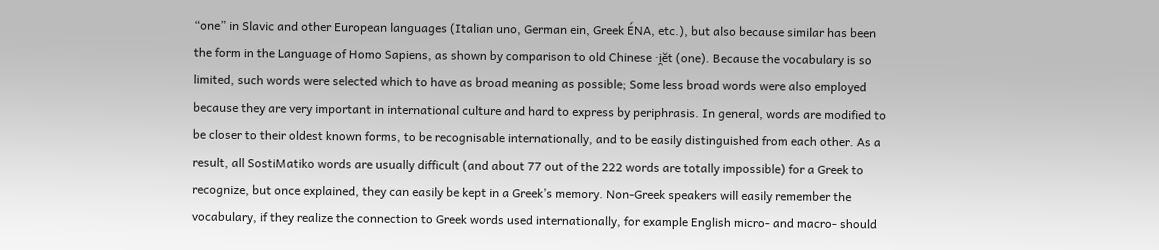“one” in Slavic and other European languages (Italian uno, German ein, Greek ÉNA, etc.), but also because similar has been the form in the Language of Homo Sapiens, as shown by comparison to old Chinese ·i̯ĕt (one). Because the vocabulary is so limited, such words were selected which to have as broad meaning as possible; Some less broad words were also employed because they are very important in international culture and hard to express by periphrasis. In general, words are modified to be closer to their oldest known forms, to be recognisable internationally, and to be easily distinguished from each other. As a result, all SostiMatiko words are usually difficult (and about 77 out of the 222 words are totally impossible) for a Greek to recognize, but once explained, they can easily be kept in a Greek’s memory. Non-Greek speakers will easily remember the vocabulary, if they realize the connection to Greek words used internationally, for example English micro- and macro- should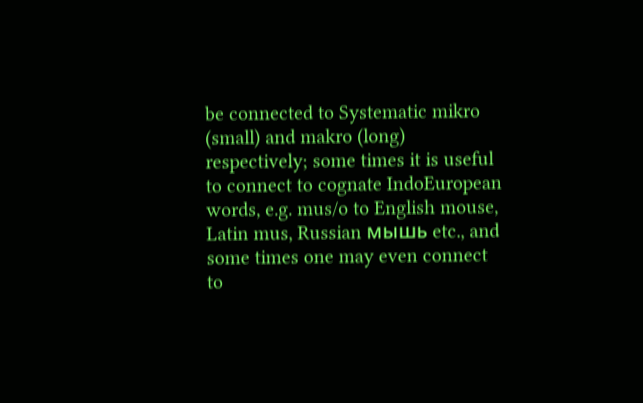be connected to Systematic mikro (small) and makro (long) respectively; some times it is useful to connect to cognate IndoEuropean words, e.g. mus/o to English mouse, Latin mus, Russian мышь etc., and some times one may even connect to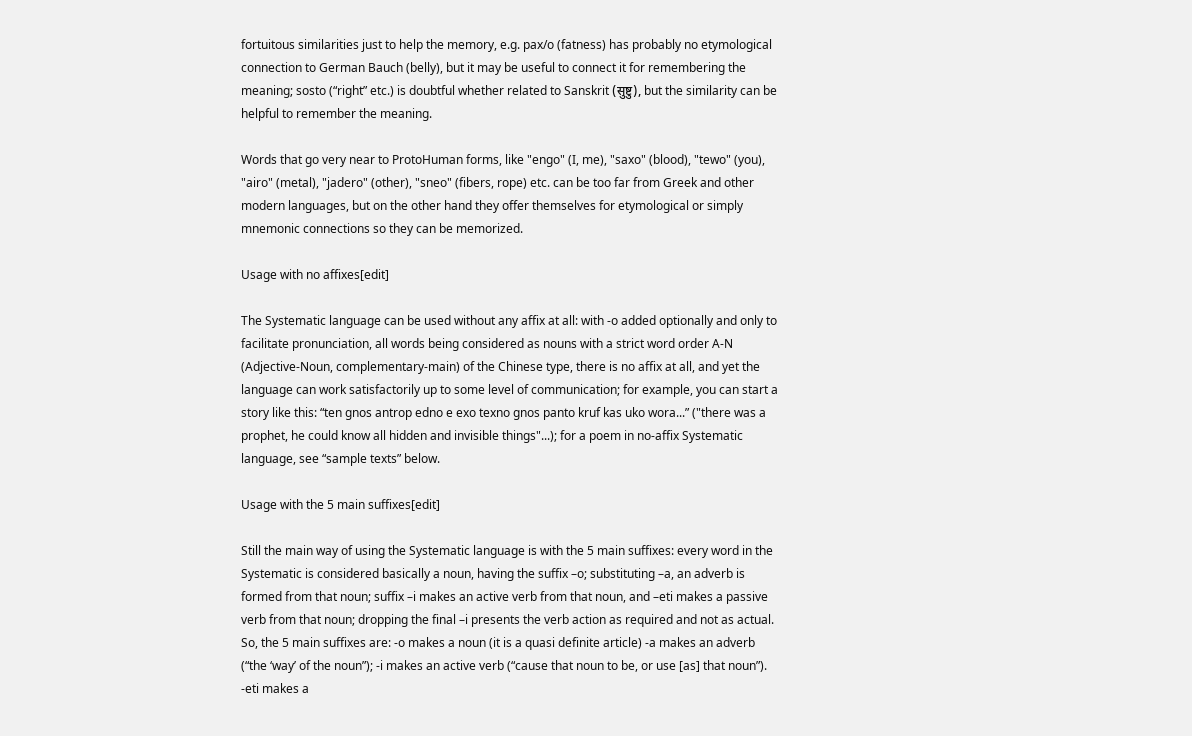fortuitous similarities just to help the memory, e.g. pax/o (fatness) has probably no etymological connection to German Bauch (belly), but it may be useful to connect it for remembering the meaning; sosto (“right” etc.) is doubtful whether related to Sanskrit (सुष्टु), but the similarity can be helpful to remember the meaning.

Words that go very near to ProtoHuman forms, like "engo" (I, me), "saxo" (blood), "tewo" (you), "airo" (metal), "jadero" (other), "sneo" (fibers, rope) etc. can be too far from Greek and other modern languages, but on the other hand they offer themselves for etymological or simply mnemonic connections so they can be memorized.

Usage with no affixes[edit]

The Systematic language can be used without any affix at all: with -o added optionally and only to facilitate pronunciation, all words being considered as nouns with a strict word order A-N (Adjective-Noun, complementary-main) of the Chinese type, there is no affix at all, and yet the language can work satisfactorily up to some level of communication; for example, you can start a story like this: “ten gnos antrop edno e exo texno gnos panto kruf kas uko wora...” ("there was a prophet, he could know all hidden and invisible things"...); for a poem in no-affix Systematic language, see “sample texts” below.

Usage with the 5 main suffixes[edit]

Still the main way of using the Systematic language is with the 5 main suffixes: every word in the Systematic is considered basically a noun, having the suffix –o; substituting –a, an adverb is formed from that noun; suffix –i makes an active verb from that noun, and –eti makes a passive verb from that noun; dropping the final –i presents the verb action as required and not as actual. So, the 5 main suffixes are: -o makes a noun (it is a quasi definite article) -a makes an adverb (“the ‘way’ of the noun”); -i makes an active verb (“cause that noun to be, or use [as] that noun”). -eti makes a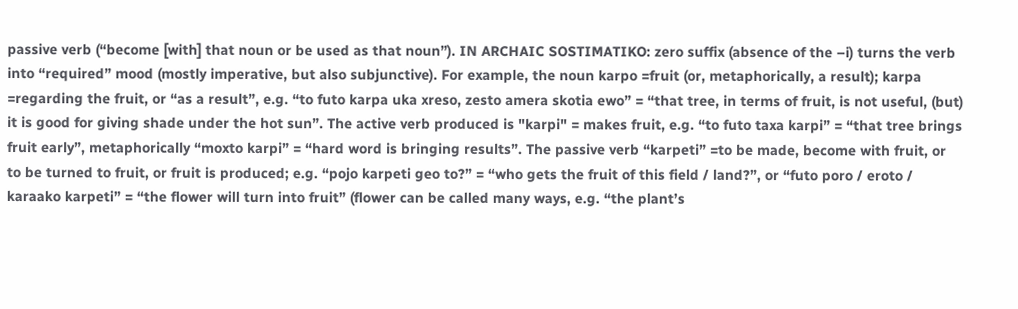passive verb (“become [with] that noun or be used as that noun”). IN ARCHAIC SOSTIMATIKO: zero suffix (absence of the –i) turns the verb into “required” mood (mostly imperative, but also subjunctive). For example, the noun karpo =fruit (or, metaphorically, a result); karpa =regarding the fruit, or “as a result”, e.g. “to futo karpa uka xreso, zesto amera skotia ewo” = “that tree, in terms of fruit, is not useful, (but) it is good for giving shade under the hot sun”. The active verb produced is "karpi" = makes fruit, e.g. “to futo taxa karpi” = “that tree brings fruit early”, metaphorically “moxto karpi” = “hard word is bringing results”. The passive verb “karpeti” =to be made, become with fruit, or to be turned to fruit, or fruit is produced; e.g. “pojo karpeti geo to?” = “who gets the fruit of this field / land?”, or “futo poro / eroto / karaako karpeti” = “the flower will turn into fruit” (flower can be called many ways, e.g. “the plant’s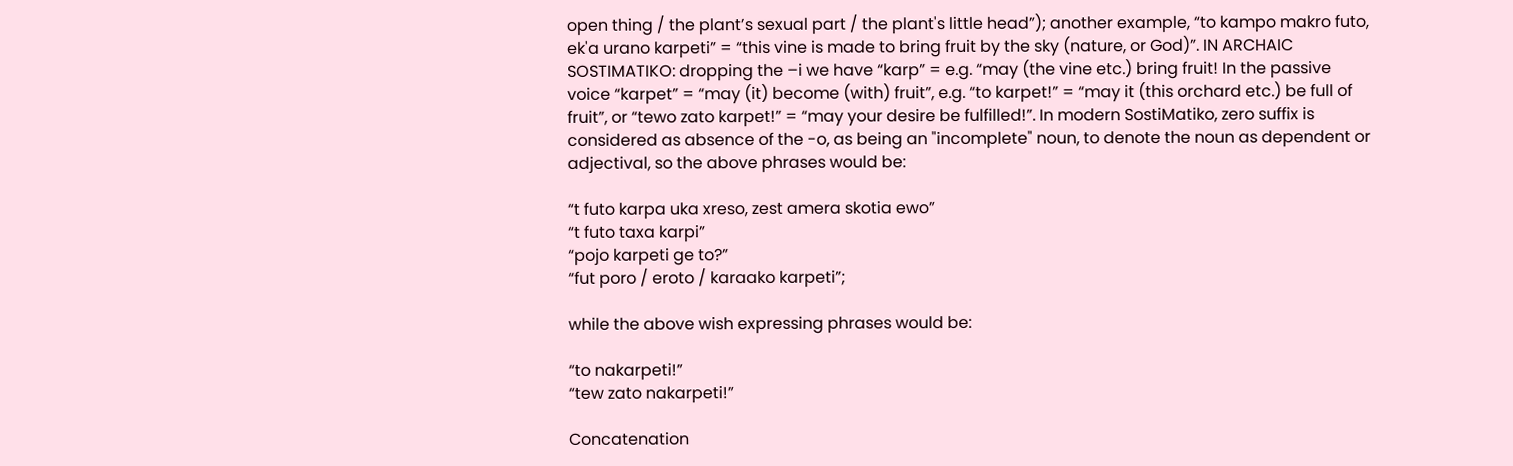open thing / the plant’s sexual part / the plant's little head”); another example, “to kampo makro futo, ek'a urano karpeti” = “this vine is made to bring fruit by the sky (nature, or God)”. IN ARCHAIC SOSTIMATIKO: dropping the –i we have “karp” = e.g. “may (the vine etc.) bring fruit! In the passive voice “karpet” = “may (it) become (with) fruit”, e.g. “to karpet!” = “may it (this orchard etc.) be full of fruit”, or “tewo zato karpet!” = “may your desire be fulfilled!”. In modern SostiMatiko, zero suffix is considered as absence of the -o, as being an "incomplete" noun, to denote the noun as dependent or adjectival, so the above phrases would be:

“t futo karpa uka xreso, zest amera skotia ewo”
“t futo taxa karpi”
“pojo karpeti ge to?”
“fut poro / eroto / karaako karpeti”;

while the above wish expressing phrases would be:

“to nakarpeti!”
“tew zato nakarpeti!”

Concatenation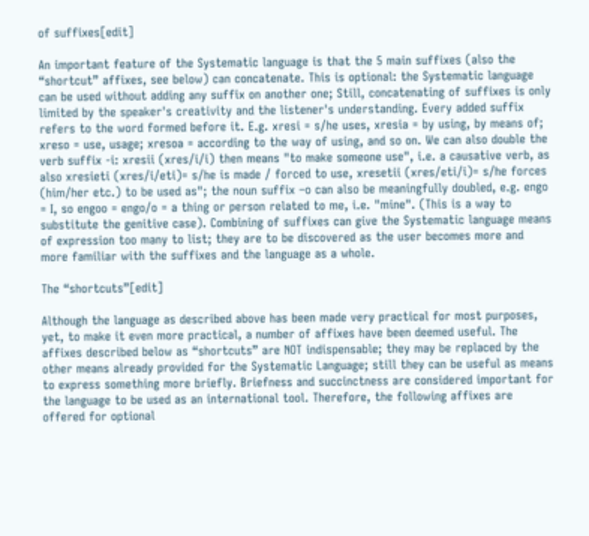of suffixes[edit]

An important feature of the Systematic language is that the 5 main suffixes (also the “shortcut” affixes, see below) can concatenate. This is optional: the Systematic language can be used without adding any suffix on another one; Still, concatenating of suffixes is only limited by the speaker's creativity and the listener's understanding. Every added suffix refers to the word formed before it. E.g. xresi = s/he uses, xresia = by using, by means of; xreso = use, usage; xresoa = according to the way of using, and so on. We can also double the verb suffix -i: xresii (xres/i/i) then means "to make someone use", i.e. a causative verb, as also xresieti (xres/i/eti)= s/he is made / forced to use, xresetii (xres/eti/i)= s/he forces (him/her etc.) to be used as"; the noun suffix –o can also be meaningfully doubled, e.g. engo = I, so engoo = engo/o = a thing or person related to me, i.e. "mine". (This is a way to substitute the genitive case). Combining of suffixes can give the Systematic language means of expression too many to list; they are to be discovered as the user becomes more and more familiar with the suffixes and the language as a whole.

The “shortcuts”[edit]

Although the language as described above has been made very practical for most purposes, yet, to make it even more practical, a number of affixes have been deemed useful. The affixes described below as “shortcuts” are NOT indispensable; they may be replaced by the other means already provided for the Systematic Language; still they can be useful as means to express something more briefly. Briefness and succinctness are considered important for the language to be used as an international tool. Therefore, the following affixes are offered for optional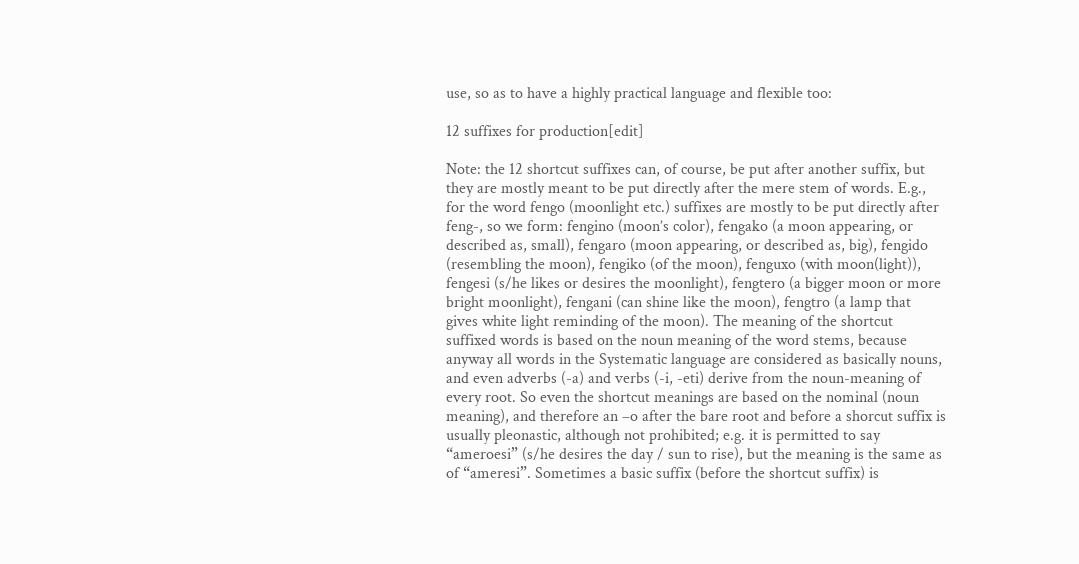use, so as to have a highly practical language and flexible too:

12 suffixes for production[edit]

Note: the 12 shortcut suffixes can, of course, be put after another suffix, but they are mostly meant to be put directly after the mere stem of words. E.g., for the word fengo (moonlight etc.) suffixes are mostly to be put directly after feng-, so we form: fengino (moon’s color), fengako (a moon appearing, or described as, small), fengaro (moon appearing, or described as, big), fengido (resembling the moon), fengiko (of the moon), fenguxo (with moon(light)), fengesi (s/he likes or desires the moonlight), fengtero (a bigger moon or more bright moonlight), fengani (can shine like the moon), fengtro (a lamp that gives white light reminding of the moon). The meaning of the shortcut suffixed words is based on the noun meaning of the word stems, because anyway all words in the Systematic language are considered as basically nouns, and even adverbs (-a) and verbs (-i, -eti) derive from the noun-meaning of every root. So even the shortcut meanings are based on the nominal (noun meaning), and therefore an –o after the bare root and before a shorcut suffix is usually pleonastic, although not prohibited; e.g. it is permitted to say “ameroesi” (s/he desires the day / sun to rise), but the meaning is the same as of “ameresi”. Sometimes a basic suffix (before the shortcut suffix) is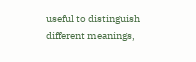useful to distinguish different meanings,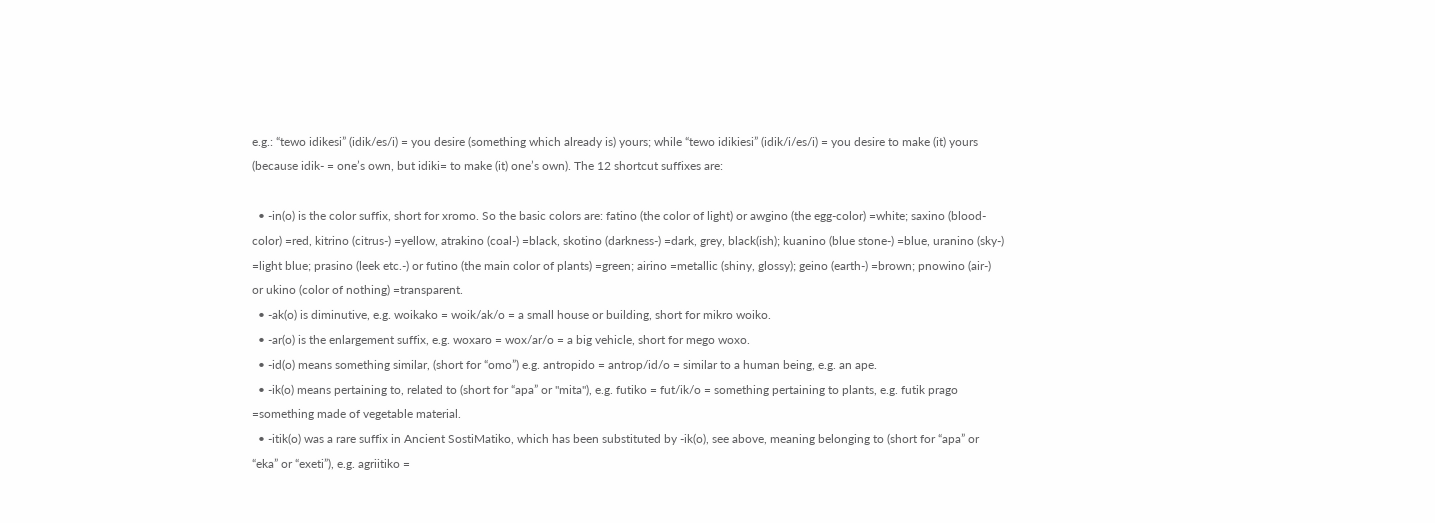e.g.: “tewo idikesi” (idik/es/i) = you desire (something which already is) yours; while “tewo idikiesi” (idik/i/es/i) = you desire to make (it) yours (because idik- = one’s own, but idiki= to make (it) one’s own). The 12 shortcut suffixes are:

  • -in(o) is the color suffix, short for xromo. So the basic colors are: fatino (the color of light) or awgino (the egg-color) =white; saxino (blood-color) =red, kitrino (citrus-) =yellow, atrakino (coal-) =black, skotino (darkness-) =dark, grey, black(ish); kuanino (blue stone-) =blue, uranino (sky-) =light blue; prasino (leek etc.-) or futino (the main color of plants) =green; airino =metallic (shiny, glossy); geino (earth-) =brown; pnowino (air-) or ukino (color of nothing) =transparent.
  • -ak(o) is diminutive, e.g. woikako = woik/ak/o = a small house or building, short for mikro woiko.
  • -ar(o) is the enlargement suffix, e.g. woxaro = wox/ar/o = a big vehicle, short for mego woxo.
  • -id(o) means something similar, (short for “omo”) e.g. antropido = antrop/id/o = similar to a human being, e.g. an ape.
  • -ik(o) means pertaining to, related to (short for “apa” or "mita"), e.g. futiko = fut/ik/o = something pertaining to plants, e.g. futik prago =something made of vegetable material.
  • -itik(o) was a rare suffix in Ancient SostiMatiko, which has been substituted by -ik(o), see above, meaning belonging to (short for “apa” or “eka” or “exeti”), e.g. agriitiko =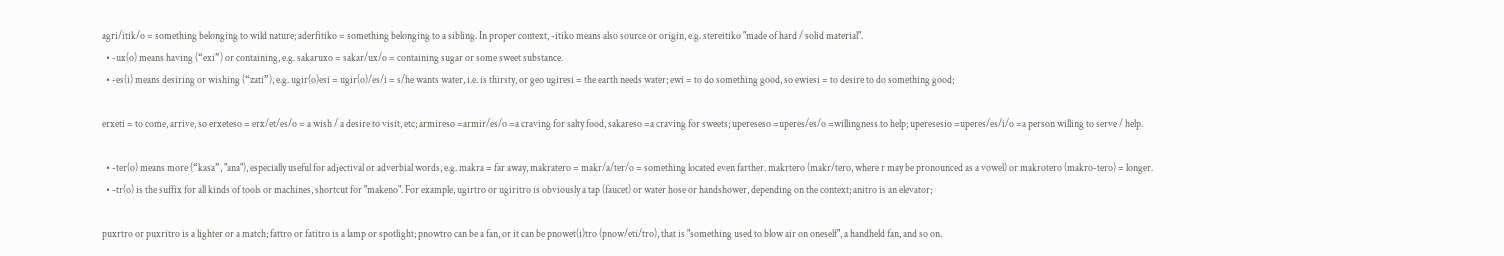agri/itik/o = something belonging to wild nature; aderfitiko = something belonging to a sibling. In proper context, -itiko means also source or origin, e.g. stereitiko "made of hard / solid material".
  • -ux(o) means having (“exi”) or containing, e.g. sakaruxo = sakar/ux/o = containing sugar or some sweet substance.
  • -es(i) means desiring or wishing (“zati”), e.g. ugir(o)esi = ugir(o)/es/i = s/he wants water, i.e. is thirsty, or geo ugiresi = the earth needs water; ewi = to do something good, so ewiesi = to desire to do something good;

erxeti = to come, arrive, so erxeteso = erx/et/es/o = a wish / a desire to visit, etc; armireso =armir/es/o =a craving for salty food, sakareso =a craving for sweets; upereseso =uperes/es/o =willingness to help; uperesesio =uperes/es/i/o =a person willing to serve / help.

  • -ter(o) means more (“kasa”, "ana"), especially useful for adjectival or adverbial words, e.g. makra = far away, makratero = makr/a/ter/o = something located even farther. makrtero (makr/tero, where r may be pronounced as a vowel) or makrotero (makro-tero) = longer.
  • -tr(o) is the suffix for all kinds of tools or machines, shortcut for "makeno". For example, ugirtro or ugiritro is obviously a tap (faucet) or water hose or handshower, depending on the context; anitro is an elevator;

puxrtro or puxritro is a lighter or a match; fattro or fatitro is a lamp or spotlight; pnowtro can be a fan, or it can be pnowet(i)tro (pnow/eti/tro), that is "something used to blow air on oneself", a handheld fan, and so on.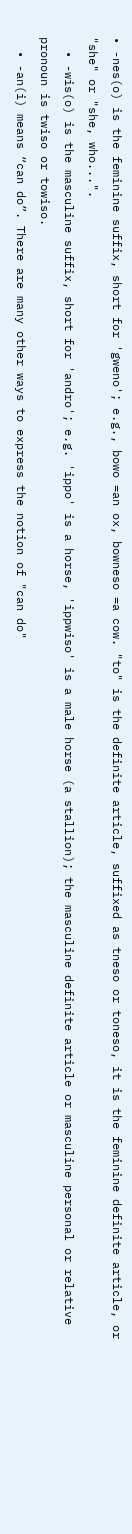• -nes(o) is the feminine suffix, short for 'gweno'; e.g., bowo =an ox, bowneso =a cow. "to" is the definite article, suffixed as tneso or toneso, it is the feminine definite article, or "she" or "she, who...".
  • -wis(o) is the masculine suffix, short for 'andro'; e.g. 'ippo' is a horse, 'ippwiso' is a male horse (a stallion); the masculine definite article or masculine personal or relative pronoun is twiso or towiso.
  • -an(i) means “can do”. There are many other ways to express the notion of "can do"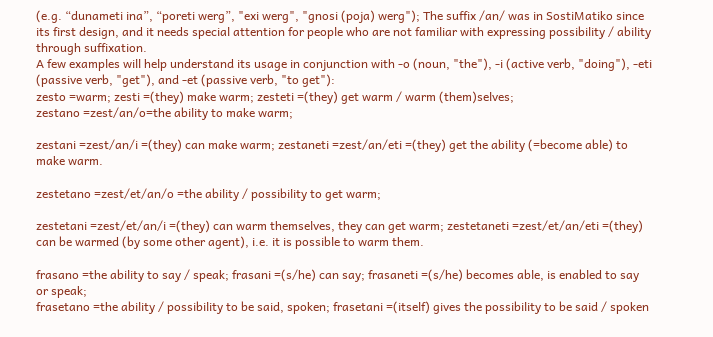(e.g. “dunameti ina”, “poreti werg”, "exi werg", "gnosi (poja) werg"); The suffix /an/ was in SostiMatiko since its first design, and it needs special attention for people who are not familiar with expressing possibility / ability through suffixation.
A few examples will help understand its usage in conjunction with -o (noun, "the"), -i (active verb, "doing"), -eti (passive verb, "get"), and -et (passive verb, "to get"):
zesto =warm; zesti =(they) make warm; zesteti =(they) get warm / warm (them)selves;
zestano =zest/an/o=the ability to make warm;

zestani =zest/an/i =(they) can make warm; zestaneti =zest/an/eti =(they) get the ability (=become able) to make warm.

zestetano =zest/et/an/o =the ability / possibility to get warm;

zestetani =zest/et/an/i =(they) can warm themselves, they can get warm; zestetaneti =zest/et/an/eti =(they) can be warmed (by some other agent), i.e. it is possible to warm them.

frasano =the ability to say / speak; frasani =(s/he) can say; frasaneti =(s/he) becomes able, is enabled to say or speak;
frasetano =the ability / possibility to be said, spoken; frasetani =(itself) gives the possibility to be said / spoken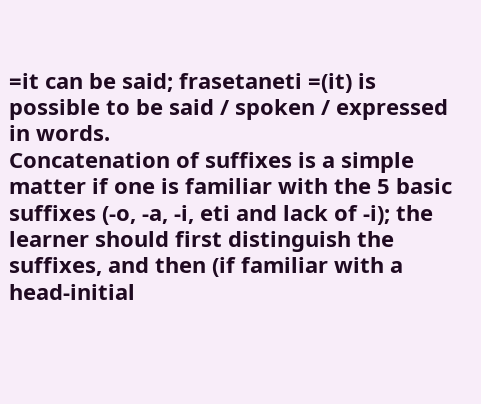=it can be said; frasetaneti =(it) is possible to be said / spoken / expressed in words.
Concatenation of suffixes is a simple matter if one is familiar with the 5 basic suffixes (-o, -a, -i, eti and lack of -i); the learner should first distinguish the suffixes, and then (if familiar with a head-initial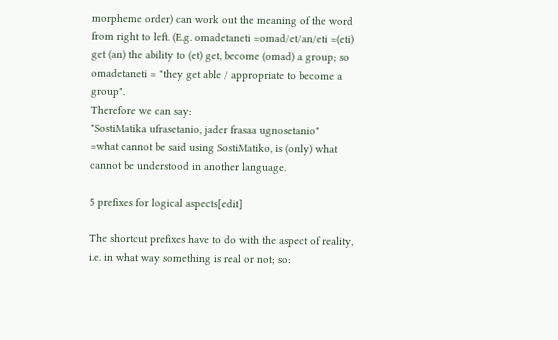morpheme order) can work out the meaning of the word from right to left. (E.g. omadetaneti =omad/et/an/eti =(eti) get (an) the ability to (et) get, become (omad) a group; so omadetaneti = "they get able / appropriate to become a group".
Therefore we can say:
"SostiMatika ufrasetanio, jader frasaa ugnosetanio"
=what cannot be said using SostiMatiko, is (only) what cannot be understood in another language.

5 prefixes for logical aspects[edit]

The shortcut prefixes have to do with the aspect of reality, i.e. in what way something is real or not; so: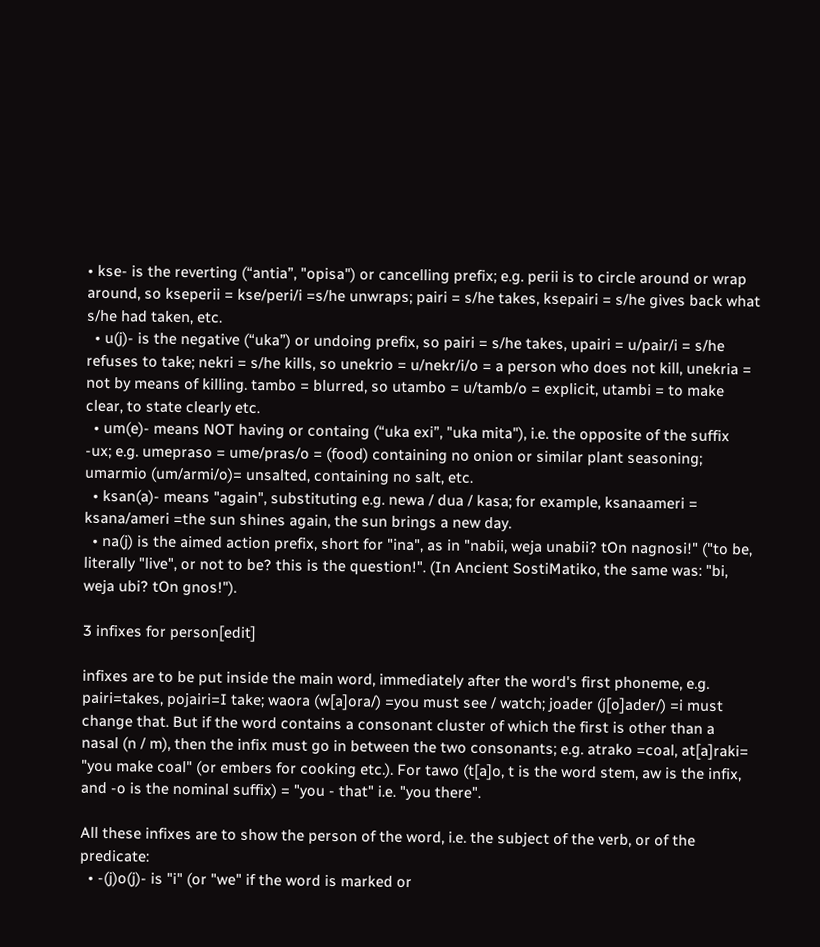• kse- is the reverting (“antia”, "opisa") or cancelling prefix; e.g. perii is to circle around or wrap around, so kseperii = kse/peri/i =s/he unwraps; pairi = s/he takes, ksepairi = s/he gives back what s/he had taken, etc.
  • u(j)- is the negative (“uka”) or undoing prefix, so pairi = s/he takes, upairi = u/pair/i = s/he refuses to take; nekri = s/he kills, so unekrio = u/nekr/i/o = a person who does not kill, unekria = not by means of killing. tambo = blurred, so utambo = u/tamb/o = explicit, utambi = to make clear, to state clearly etc.
  • um(e)- means NOT having or containg (“uka exi”, "uka mita"), i.e. the opposite of the suffix -ux; e.g. umepraso = ume/pras/o = (food) containing no onion or similar plant seasoning; umarmio (um/armi/o)= unsalted, containing no salt, etc.
  • ksan(a)- means "again", substituting e.g. newa / dua / kasa; for example, ksanaameri = ksana/ameri =the sun shines again, the sun brings a new day.
  • na(j) is the aimed action prefix, short for "ina", as in "nabii, weja unabii? tOn nagnosi!" ("to be, literally "live", or not to be? this is the question!". (In Ancient SostiMatiko, the same was: "bi, weja ubi? tOn gnos!").

3 infixes for person[edit]

infixes are to be put inside the main word, immediately after the word's first phoneme, e.g. pairi=takes, pojairi=I take; waora (w[a]ora/) =you must see / watch; joader (j[o]ader/) =i must change that. But if the word contains a consonant cluster of which the first is other than a nasal (n / m), then the infix must go in between the two consonants; e.g. atrako =coal, at[a]raki= "you make coal" (or embers for cooking etc.). For tawo (t[a]o, t is the word stem, aw is the infix, and -o is the nominal suffix) = "you - that" i.e. "you there".

All these infixes are to show the person of the word, i.e. the subject of the verb, or of the predicate:
  • -(j)o(j)- is "i" (or "we" if the word is marked or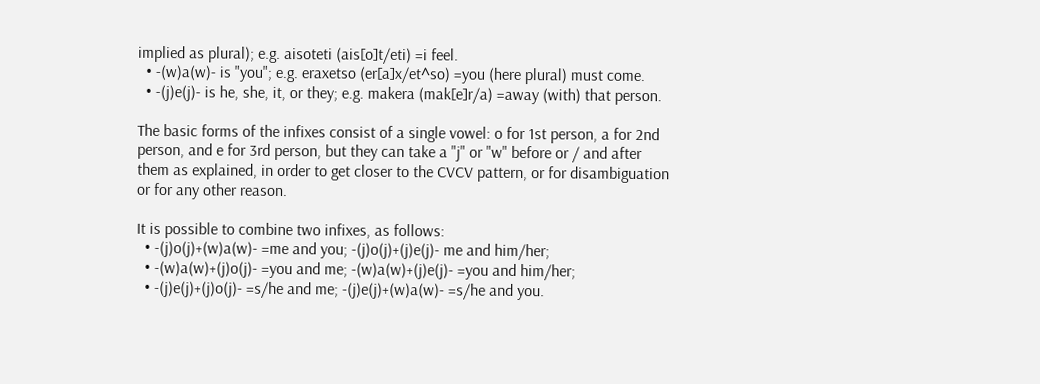implied as plural); e.g. aisoteti (ais[o]t/eti) =i feel.
  • -(w)a(w)- is "you"; e.g. eraxetso (er[a]x/et^so) =you (here plural) must come.
  • -(j)e(j)- is he, she, it, or they; e.g. makera (mak[e]r/a) =away (with) that person.

The basic forms of the infixes consist of a single vowel: o for 1st person, a for 2nd person, and e for 3rd person, but they can take a "j" or "w" before or / and after them as explained, in order to get closer to the CVCV pattern, or for disambiguation or for any other reason.

It is possible to combine two infixes, as follows:
  • -(j)o(j)+(w)a(w)- =me and you; -(j)o(j)+(j)e(j)- me and him/her;
  • -(w)a(w)+(j)o(j)- =you and me; -(w)a(w)+(j)e(j)- =you and him/her;
  • -(j)e(j)+(j)o(j)- =s/he and me; -(j)e(j)+(w)a(w)- =s/he and you.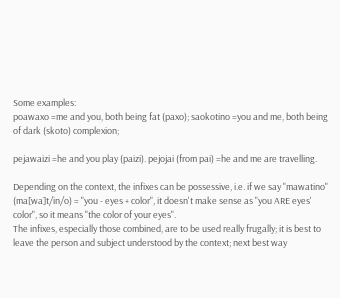Some examples:
poawaxo =me and you, both being fat (paxo); saokotino =you and me, both being of dark (skoto) complexion;

pejawaizi =he and you play (paizi). pejojai (from pai) =he and me are travelling.

Depending on the context, the infixes can be possessive, i.e. if we say "mawatino" (ma[wa]t/in/o) = "you - eyes + color", it doesn't make sense as "you ARE eyes' color", so it means "the color of your eyes".
The infixes, especially those combined, are to be used really frugally; it is best to leave the person and subject understood by the context; next best way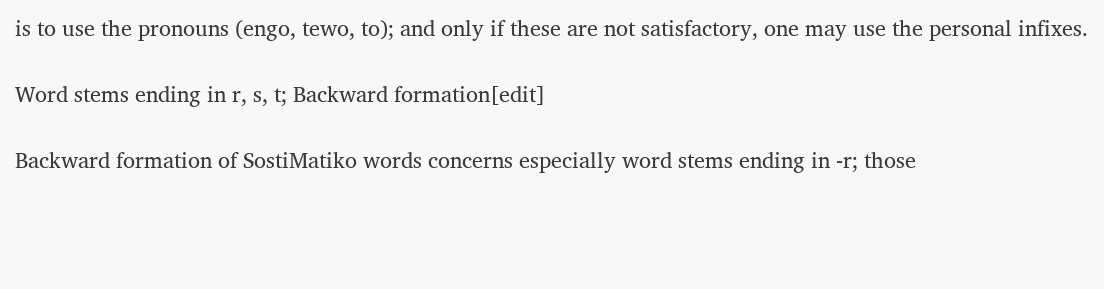is to use the pronouns (engo, tewo, to); and only if these are not satisfactory, one may use the personal infixes.

Word stems ending in r, s, t; Backward formation[edit]

Backward formation of SostiMatiko words concerns especially word stems ending in -r; those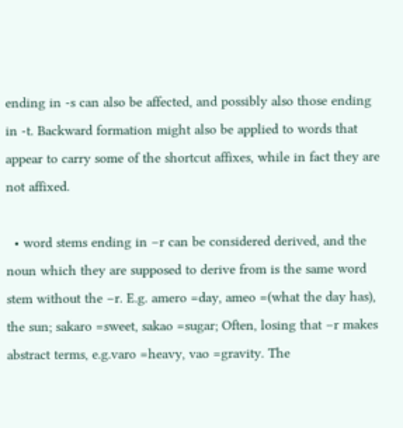ending in -s can also be affected, and possibly also those ending in -t. Backward formation might also be applied to words that appear to carry some of the shortcut affixes, while in fact they are not affixed.

  • word stems ending in –r can be considered derived, and the noun which they are supposed to derive from is the same word stem without the –r. E.g. amero =day, ameo =(what the day has), the sun; sakaro =sweet, sakao =sugar; Often, losing that –r makes abstract terms, e.g.varo =heavy, vao =gravity. The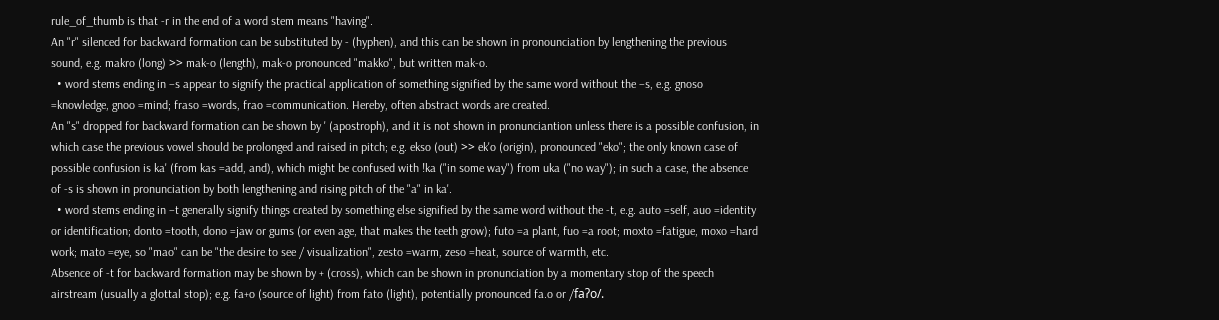rule_of_thumb is that -r in the end of a word stem means "having".
An "r" silenced for backward formation can be substituted by - (hyphen), and this can be shown in pronounciation by lengthening the previous sound, e.g. makro (long) >> mak-o (length), mak-o pronounced "makko", but written mak-o.
  • word stems ending in –s appear to signify the practical application of something signified by the same word without the –s, e.g. gnoso =knowledge, gnoo =mind; fraso =words, frao =communication. Hereby, often abstract words are created.
An "s" dropped for backward formation can be shown by ' (apostroph), and it is not shown in pronunciantion unless there is a possible confusion, in which case the previous vowel should be prolonged and raised in pitch; e.g. ekso (out) >> ek'o (origin), pronounced "eko"; the only known case of possible confusion is ka' (from kas =add, and), which might be confused with !ka ("in some way") from uka ("no way"); in such a case, the absence of -s is shown in pronunciation by both lengthening and rising pitch of the "a" in ka'.
  • word stems ending in –t generally signify things created by something else signified by the same word without the -t, e.g. auto =self, auo =identity or identification; donto =tooth, dono =jaw or gums (or even age, that makes the teeth grow); futo =a plant, fuo =a root; moxto =fatigue, moxo =hard work; mato =eye, so "mao" can be "the desire to see / visualization", zesto =warm, zeso =heat, source of warmth, etc.
Absence of -t for backward formation may be shown by + (cross), which can be shown in pronunciation by a momentary stop of the speech airstream (usually a glottal stop); e.g. fa+o (source of light) from fato (light), potentially pronounced fa.o or /faʔo/.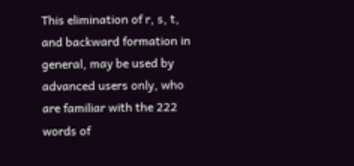This elimination of r, s, t, and backward formation in general, may be used by advanced users only, who are familiar with the 222 words of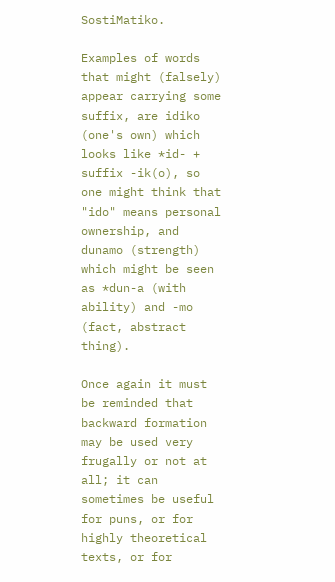SostiMatiko.

Examples of words that might (falsely) appear carrying some suffix, are idiko (one's own) which looks like *id- + suffix -ik(o), so one might think that "ido" means personal ownership, and dunamo (strength) which might be seen as *dun-a (with ability) and -mo (fact, abstract thing).

Once again it must be reminded that backward formation may be used very frugally or not at all; it can sometimes be useful for puns, or for highly theoretical texts, or for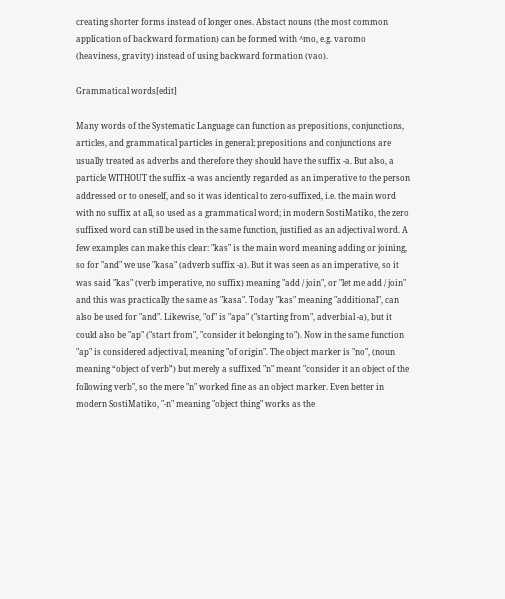creating shorter forms instead of longer ones. Abstact nouns (the most common application of backward formation) can be formed with ^mo, e.g. varomo (heaviness, gravity) instead of using backward formation (vao).

Grammatical words[edit]

Many words of the Systematic Language can function as prepositions, conjunctions, articles, and grammatical particles in general; prepositions and conjunctions are usually treated as adverbs and therefore they should have the suffix -a. But also, a particle WITHOUT the suffix -a was anciently regarded as an imperative to the person addressed or to oneself, and so it was identical to zero-suffixed, i.e. the main word with no suffix at all, so used as a grammatical word; in modern SostiMatiko, the zero suffixed word can still be used in the same function, justified as an adjectival word. A few examples can make this clear: "kas" is the main word meaning adding or joining, so for "and" we use "kasa" (adverb suffix -a). But it was seen as an imperative, so it was said "kas" (verb imperative, no suffix) meaning "add / join", or "let me add / join" and this was practically the same as "kasa". Today "kas" meaning "additional", can also be used for "and". Likewise, "of" is "apa" ("starting from", adverbial -a), but it could also be "ap" ("start from", "consider it belonging to"). Now in the same function "ap" is considered adjectival, meaning "of origin". The object marker is "no", (noun meaning “object of verb”) but merely a suffixed "n" meant "consider it an object of the following verb", so the mere "n" worked fine as an object marker. Even better in modern SostiMatiko, "-n" meaning "object thing" works as the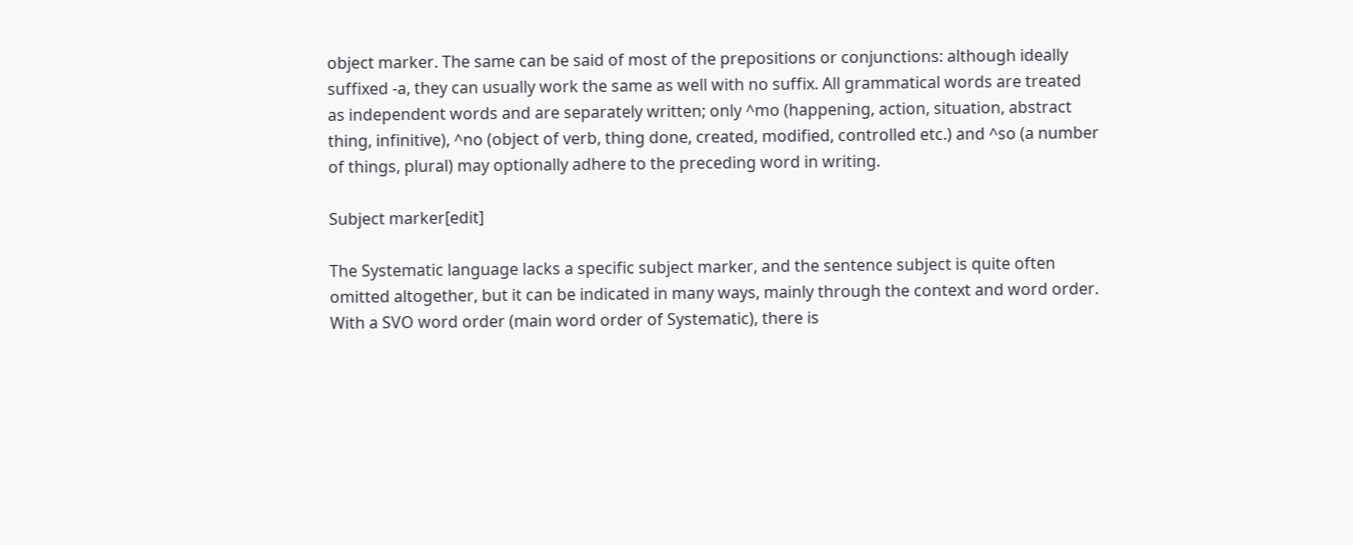object marker. The same can be said of most of the prepositions or conjunctions: although ideally suffixed -a, they can usually work the same as well with no suffix. All grammatical words are treated as independent words and are separately written; only ^mo (happening, action, situation, abstract thing, infinitive), ^no (object of verb, thing done, created, modified, controlled etc.) and ^so (a number of things, plural) may optionally adhere to the preceding word in writing.

Subject marker[edit]

The Systematic language lacks a specific subject marker, and the sentence subject is quite often omitted altogether, but it can be indicated in many ways, mainly through the context and word order. With a SVO word order (main word order of Systematic), there is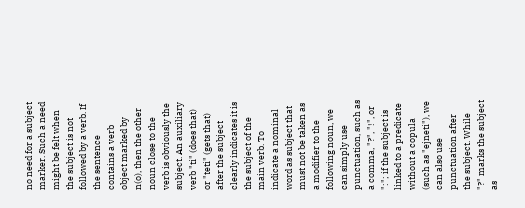no need for a subject marker. Such a need might be felt when the subject is not followed by a verb. If the sentence contains a verb object marked by n(o), then the other noun close to the verb is obviously the subject. An auxiliary verb "ti" (does that) or "teti" (gets that) after the subject clearly indicates it is the subject of the main verb. To indicate a nominal word as subject that must not be taken as a modifier to the following noun, we can simply use punctuation, such as a comma, "?", "!", or ":"; if the subject is linked to a predicate without a copula (such as "ejneti"), we can also use punctuation after the subject. While "?" marks the subject as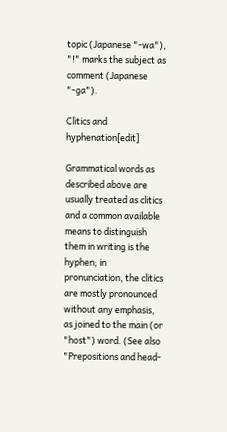topic (Japanese "-wa"), "!" marks the subject as comment (Japanese "-ga").

Clitics and hyphenation[edit]

Grammatical words as described above are usually treated as clitics and a common available means to distinguish them in writing is the hyphen; in pronunciation, the clitics are mostly pronounced without any emphasis, as joined to the main (or "host") word. (See also "Prepositions and head-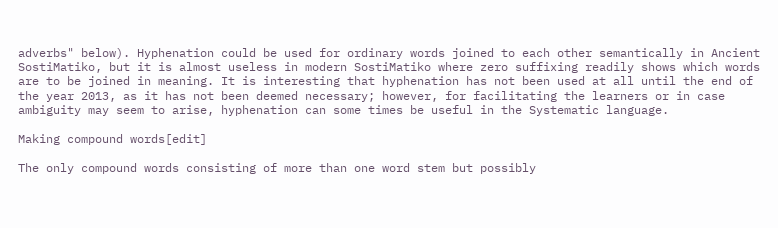adverbs" below). Hyphenation could be used for ordinary words joined to each other semantically in Ancient SostiMatiko, but it is almost useless in modern SostiMatiko where zero suffixing readily shows which words are to be joined in meaning. It is interesting that hyphenation has not been used at all until the end of the year 2013, as it has not been deemed necessary; however, for facilitating the learners or in case ambiguity may seem to arise, hyphenation can some times be useful in the Systematic language.

Making compound words[edit]

The only compound words consisting of more than one word stem but possibly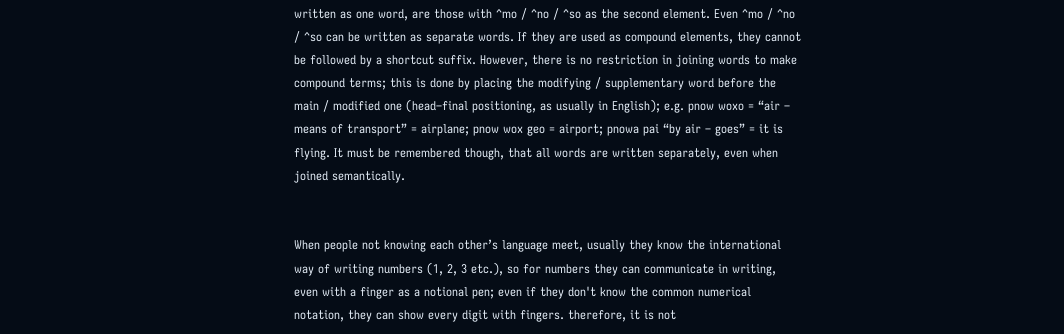written as one word, are those with ^mo / ^no / ^so as the second element. Even ^mo / ^no / ^so can be written as separate words. If they are used as compound elements, they cannot be followed by a shortcut suffix. However, there is no restriction in joining words to make compound terms; this is done by placing the modifying / supplementary word before the main / modified one (head–final positioning, as usually in English); e.g. pnow woxo = “air – means of transport” = airplane; pnow wox geo = airport; pnowa pai “by air – goes” = it is flying. It must be remembered though, that all words are written separately, even when joined semantically.


When people not knowing each other’s language meet, usually they know the international way of writing numbers (1, 2, 3 etc.), so for numbers they can communicate in writing, even with a finger as a notional pen; even if they don't know the common numerical notation, they can show every digit with fingers. therefore, it is not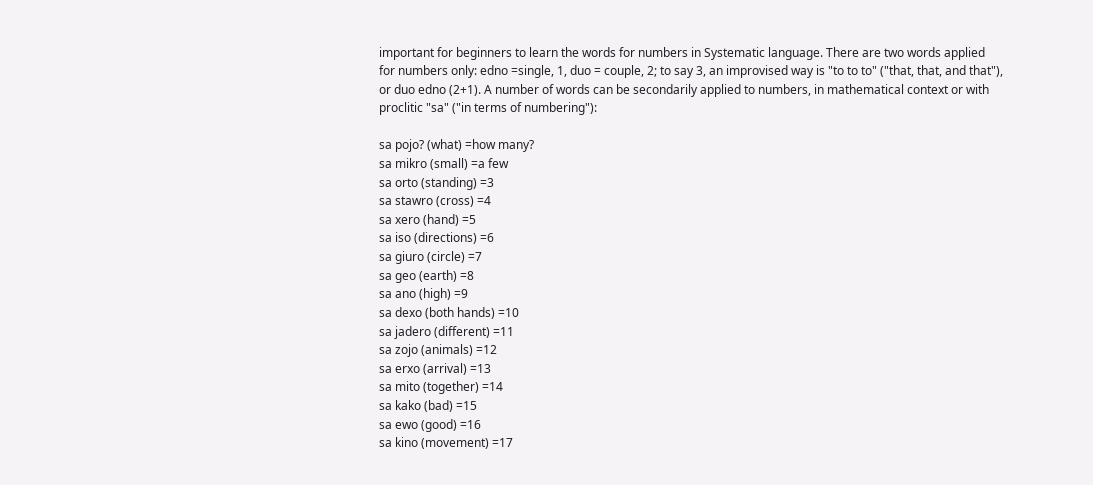important for beginners to learn the words for numbers in Systematic language. There are two words applied for numbers only: edno =single, 1, duo = couple, 2; to say 3, an improvised way is "to to to" ("that, that, and that"), or duo edno (2+1). A number of words can be secondarily applied to numbers, in mathematical context or with proclitic "sa" ("in terms of numbering"):

sa pojo? (what) =how many?
sa mikro (small) =a few
sa orto (standing) =3
sa stawro (cross) =4
sa xero (hand) =5
sa iso (directions) =6
sa giuro (circle) =7
sa geo (earth) =8
sa ano (high) =9
sa dexo (both hands) =10
sa jadero (different) =11
sa zojo (animals) =12
sa erxo (arrival) =13
sa mito (together) =14
sa kako (bad) =15
sa ewo (good) =16
sa kino (movement) =17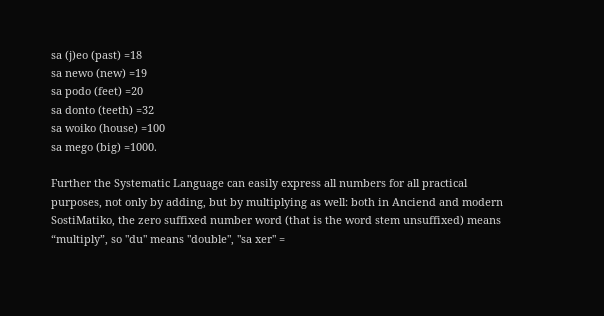sa (j)eo (past) =18
sa newo (new) =19
sa podo (feet) =20
sa donto (teeth) =32
sa woiko (house) =100
sa mego (big) =1000.

Further the Systematic Language can easily express all numbers for all practical purposes, not only by adding, but by multiplying as well: both in Anciend and modern SostiMatiko, the zero suffixed number word (that is the word stem unsuffixed) means “multiply”, so "du" means "double", "sa xer" =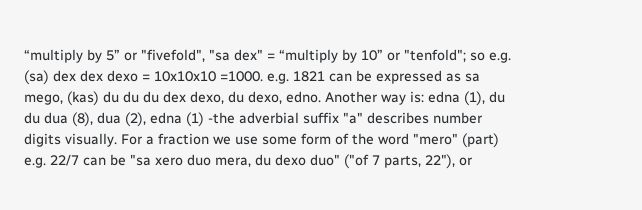“multiply by 5” or "fivefold", "sa dex" = “multiply by 10” or "tenfold"; so e.g. (sa) dex dex dexo = 10x10x10 =1000. e.g. 1821 can be expressed as sa mego, (kas) du du du dex dexo, du dexo, edno. Another way is: edna (1), du du dua (8), dua (2), edna (1) -the adverbial suffix "a" describes number digits visually. For a fraction we use some form of the word "mero" (part) e.g. 22/7 can be "sa xero duo mera, du dexo duo" ("of 7 parts, 22"), or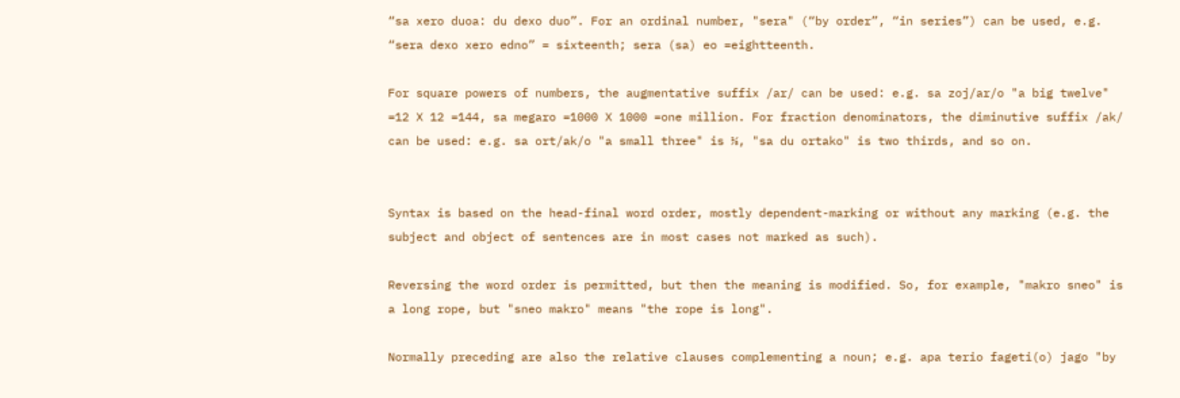“sa xero duoa: du dexo duo”. For an ordinal number, "sera" (“by order”, “in series”) can be used, e.g. “sera dexo xero edno” = sixteenth; sera (sa) eo =eightteenth.

For square powers of numbers, the augmentative suffix /ar/ can be used: e.g. sa zoj/ar/o "a big twelve" =12 X 12 =144, sa megaro =1000 X 1000 =one million. For fraction denominators, the diminutive suffix /ak/ can be used: e.g. sa ort/ak/o "a small three" is ⅓, "sa du ortako" is two thirds, and so on.


Syntax is based on the head-final word order, mostly dependent-marking or without any marking (e.g. the subject and object of sentences are in most cases not marked as such).

Reversing the word order is permitted, but then the meaning is modified. So, for example, "makro sneo" is a long rope, but "sneo makro" means "the rope is long".

Normally preceding are also the relative clauses complementing a noun; e.g. apa terio fageti(o) jago "by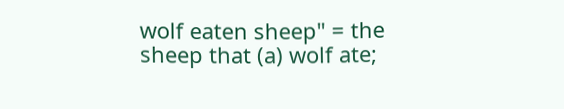wolf eaten sheep" = the sheep that (a) wolf ate;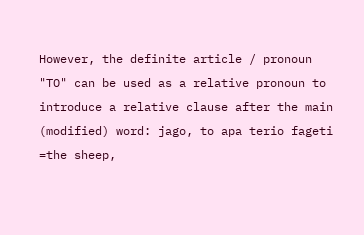However, the definite article / pronoun "TO" can be used as a relative pronoun to introduce a relative clause after the main (modified) word: jago, to apa terio fageti =the sheep,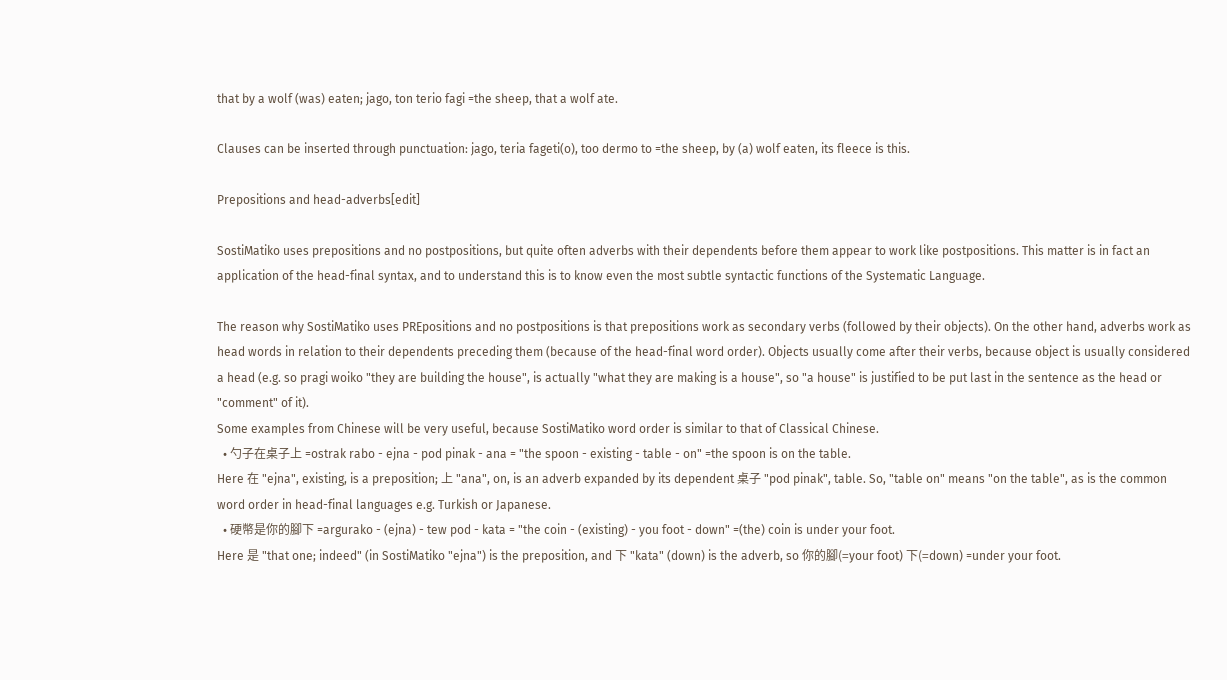that by a wolf (was) eaten; jago, ton terio fagi =the sheep, that a wolf ate.

Clauses can be inserted through punctuation: jago, teria fageti(o), too dermo to =the sheep, by (a) wolf eaten, its fleece is this.

Prepositions and head-adverbs[edit]

SostiMatiko uses prepositions and no postpositions, but quite often adverbs with their dependents before them appear to work like postpositions. This matter is in fact an application of the head-final syntax, and to understand this is to know even the most subtle syntactic functions of the Systematic Language.

The reason why SostiMatiko uses PREpositions and no postpositions is that prepositions work as secondary verbs (followed by their objects). On the other hand, adverbs work as head words in relation to their dependents preceding them (because of the head-final word order). Objects usually come after their verbs, because object is usually considered a head (e.g. so pragi woiko "they are building the house", is actually "what they are making is a house", so "a house" is justified to be put last in the sentence as the head or "comment" of it).
Some examples from Chinese will be very useful, because SostiMatiko word order is similar to that of Classical Chinese.
  • 勺子在桌子上 =ostrak rabo - ejna - pod pinak - ana = "the spoon - existing - table - on" =the spoon is on the table.
Here 在 "ejna", existing, is a preposition; 上 "ana", on, is an adverb expanded by its dependent 桌子 "pod pinak", table. So, "table on" means "on the table", as is the common word order in head-final languages e.g. Turkish or Japanese.
  • 硬幣是你的腳下 =argurako - (ejna) - tew pod - kata = "the coin - (existing) - you foot - down" =(the) coin is under your foot.
Here 是 "that one; indeed" (in SostiMatiko "ejna") is the preposition, and 下 "kata" (down) is the adverb, so 你的腳(=your foot) 下(=down) =under your foot.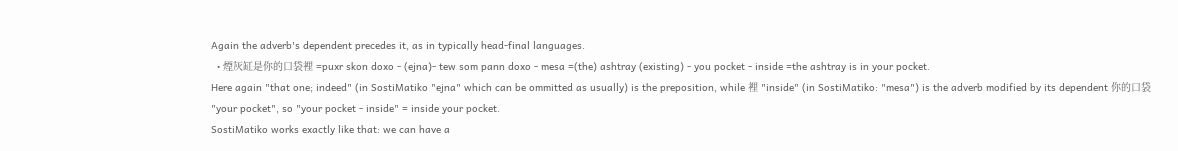Again the adverb's dependent precedes it, as in typically head-final languages.
  • 煙灰缸是你的口袋裡 =puxr skon doxo - (ejna)- tew som pann doxo - mesa =(the) ashtray (existing) - you pocket - inside =the ashtray is in your pocket.
Here again "that one; indeed" (in SostiMatiko "ejna" which can be ommitted as usually) is the preposition, while 裡 "inside" (in SostiMatiko: "mesa") is the adverb modified by its dependent 你的口袋 "your pocket", so "your pocket - inside" = inside your pocket.
SostiMatiko works exactly like that: we can have a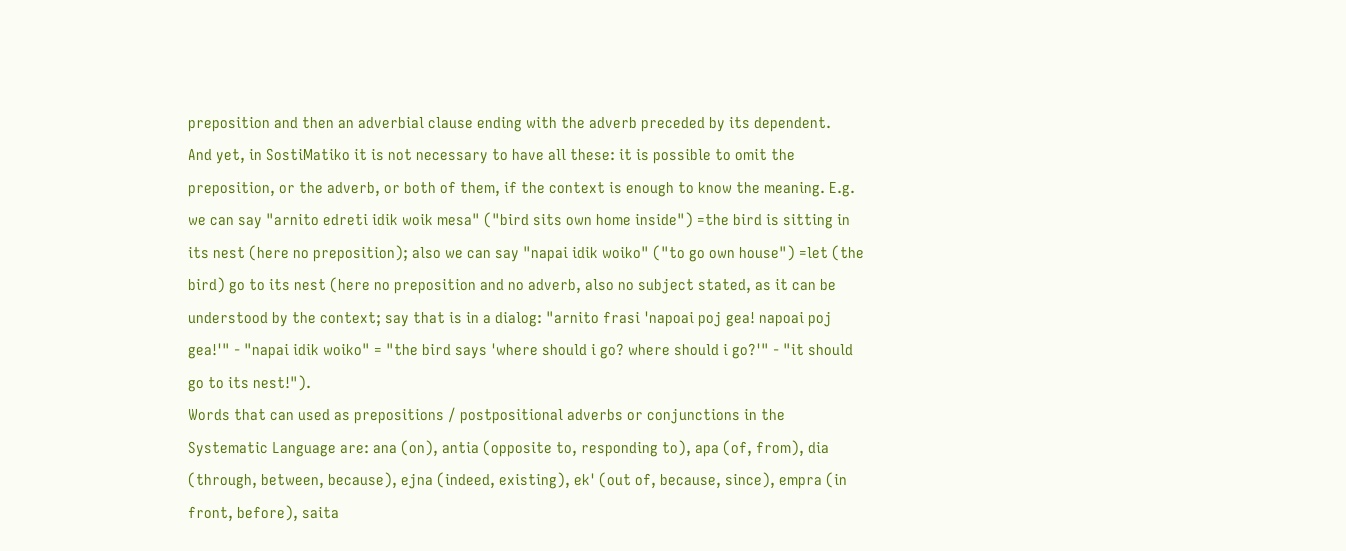preposition and then an adverbial clause ending with the adverb preceded by its dependent.
And yet, in SostiMatiko it is not necessary to have all these: it is possible to omit the preposition, or the adverb, or both of them, if the context is enough to know the meaning. E.g. we can say "arnito edreti idik woik mesa" ("bird sits own home inside") =the bird is sitting in its nest (here no preposition); also we can say "napai idik woiko" ("to go own house") =let (the bird) go to its nest (here no preposition and no adverb, also no subject stated, as it can be understood by the context; say that is in a dialog: "arnito frasi 'napoai poj gea! napoai poj gea!'" - "napai idik woiko" = "the bird says 'where should i go? where should i go?'" - "it should go to its nest!").
Words that can used as prepositions / postpositional adverbs or conjunctions in the Systematic Language are: ana (on), antia (opposite to, responding to), apa (of, from), dia (through, between, because), ejna (indeed, existing), ek' (out of, because, since), empra (in front, before), saita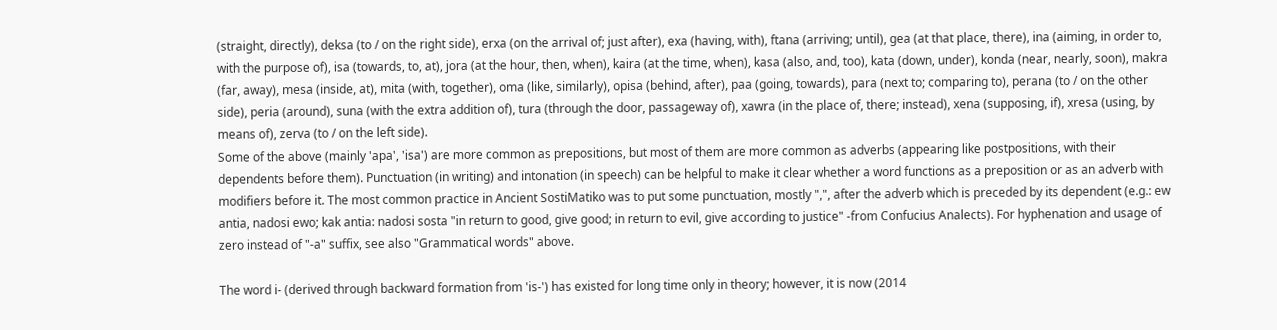(straight, directly), deksa (to / on the right side), erxa (on the arrival of; just after), exa (having, with), ftana (arriving; until), gea (at that place, there), ina (aiming, in order to, with the purpose of), isa (towards, to, at), jora (at the hour, then, when), kaira (at the time, when), kasa (also, and, too), kata (down, under), konda (near, nearly, soon), makra (far, away), mesa (inside, at), mita (with, together), oma (like, similarly), opisa (behind, after), paa (going, towards), para (next to; comparing to), perana (to / on the other side), peria (around), suna (with the extra addition of), tura (through the door, passageway of), xawra (in the place of, there; instead), xena (supposing, if), xresa (using, by means of), zerva (to / on the left side).
Some of the above (mainly 'apa', 'isa') are more common as prepositions, but most of them are more common as adverbs (appearing like postpositions, with their dependents before them). Punctuation (in writing) and intonation (in speech) can be helpful to make it clear whether a word functions as a preposition or as an adverb with modifiers before it. The most common practice in Ancient SostiMatiko was to put some punctuation, mostly ",", after the adverb which is preceded by its dependent (e.g.: ew antia, nadosi ewo; kak antia: nadosi sosta "in return to good, give good; in return to evil, give according to justice" -from Confucius Analects). For hyphenation and usage of zero instead of "-a" suffix, see also "Grammatical words" above.

The word i- (derived through backward formation from 'is-') has existed for long time only in theory; however, it is now (2014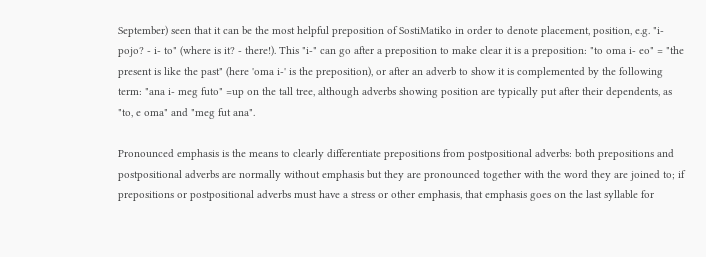September) seen that it can be the most helpful preposition of SostiMatiko in order to denote placement, position, e.g. "i- pojo? - i- to" (where is it? - there!). This "i-" can go after a preposition to make clear it is a preposition: "to oma i- eo" = "the present is like the past" (here 'oma i-' is the preposition), or after an adverb to show it is complemented by the following term: "ana i- meg futo" =up on the tall tree, although adverbs showing position are typically put after their dependents, as "to, e oma" and "meg fut ana".

Pronounced emphasis is the means to clearly differentiate prepositions from postpositional adverbs: both prepositions and postpositional adverbs are normally without emphasis but they are pronounced together with the word they are joined to; if prepositions or postpositional adverbs must have a stress or other emphasis, that emphasis goes on the last syllable for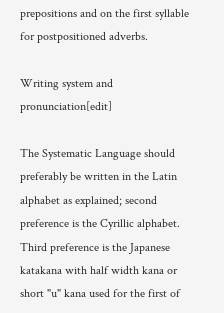prepositions and on the first syllable for postpositioned adverbs.

Writing system and pronunciation[edit]

The Systematic Language should preferably be written in the Latin alphabet as explained; second preference is the Cyrillic alphabet. Third preference is the Japanese katakana with half width kana or short "u" kana used for the first of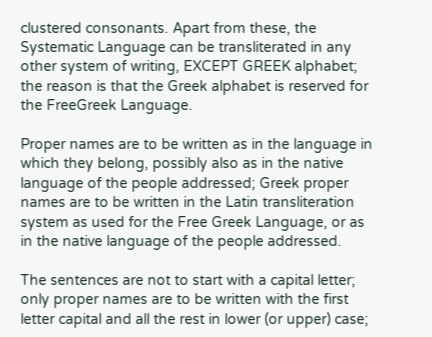clustered consonants. Apart from these, the Systematic Language can be transliterated in any other system of writing, EXCEPT GREEK alphabet; the reason is that the Greek alphabet is reserved for the FreeGreek Language.

Proper names are to be written as in the language in which they belong, possibly also as in the native language of the people addressed; Greek proper names are to be written in the Latin transliteration system as used for the Free Greek Language, or as in the native language of the people addressed.

The sentences are not to start with a capital letter; only proper names are to be written with the first letter capital and all the rest in lower (or upper) case;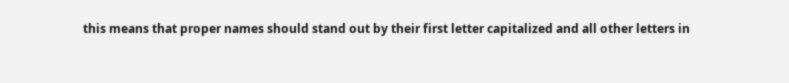this means that proper names should stand out by their first letter capitalized and all other letters in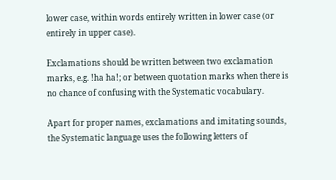lower case, within words entirely written in lower case (or entirely in upper case).

Exclamations should be written between two exclamation marks, e.g. !ha ha!; or between quotation marks when there is no chance of confusing with the Systematic vocabulary.

Apart for proper names, exclamations and imitating sounds, the Systematic language uses the following letters of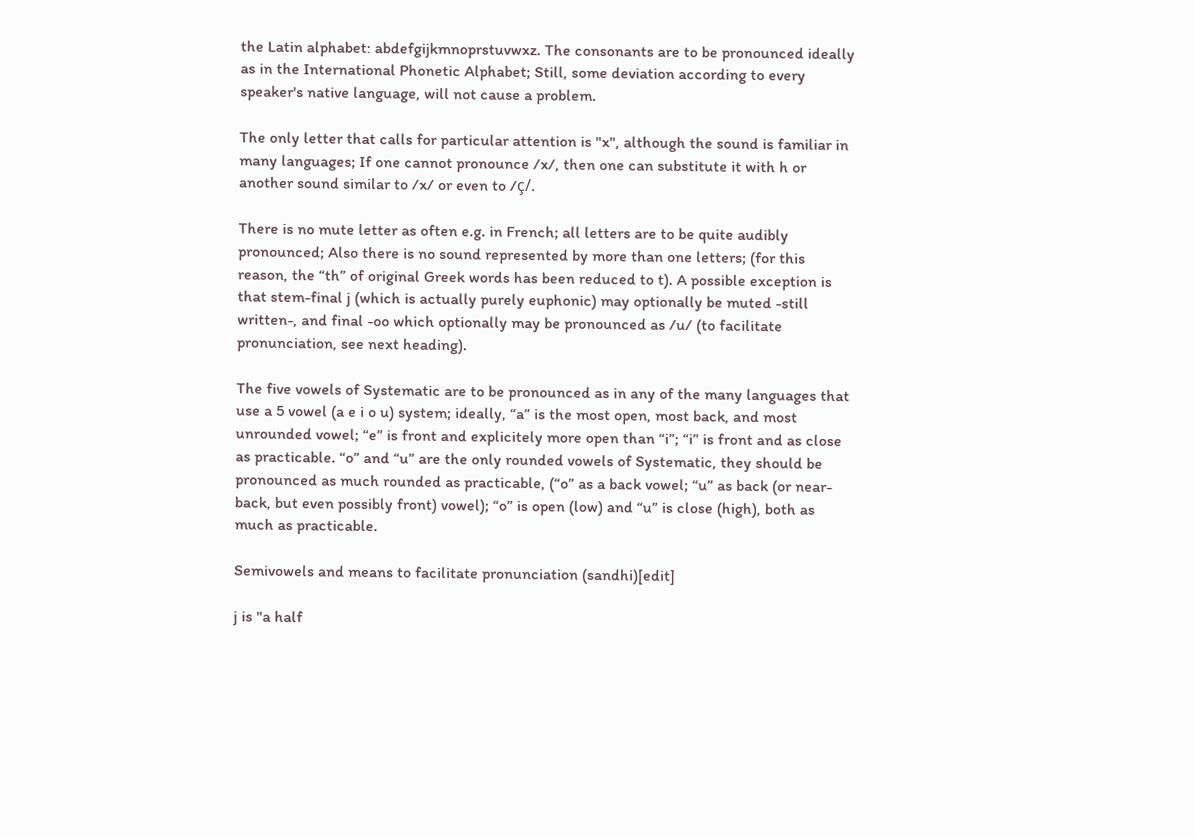the Latin alphabet: abdefgijkmnoprstuvwxz. The consonants are to be pronounced ideally as in the International Phonetic Alphabet; Still, some deviation according to every speaker's native language, will not cause a problem.

The only letter that calls for particular attention is "x", although the sound is familiar in many languages; If one cannot pronounce /x/, then one can substitute it with h or another sound similar to /x/ or even to /ç/.

There is no mute letter as often e.g. in French; all letters are to be quite audibly pronounced; Also there is no sound represented by more than one letters; (for this reason, the “th” of original Greek words has been reduced to t). A possible exception is that stem-final j (which is actually purely euphonic) may optionally be muted -still written-, and final -oo which optionally may be pronounced as /u/ (to facilitate pronunciation, see next heading).

The five vowels of Systematic are to be pronounced as in any of the many languages that use a 5 vowel (a e i o u) system; ideally, “a” is the most open, most back, and most unrounded vowel; “e” is front and explicitely more open than “i”; “i” is front and as close as practicable. “o” and “u” are the only rounded vowels of Systematic, they should be pronounced as much rounded as practicable, (“o” as a back vowel; “u” as back (or near-back, but even possibly front) vowel); “o” is open (low) and “u” is close (high), both as much as practicable.

Semivowels and means to facilitate pronunciation (sandhi)[edit]

j is "a half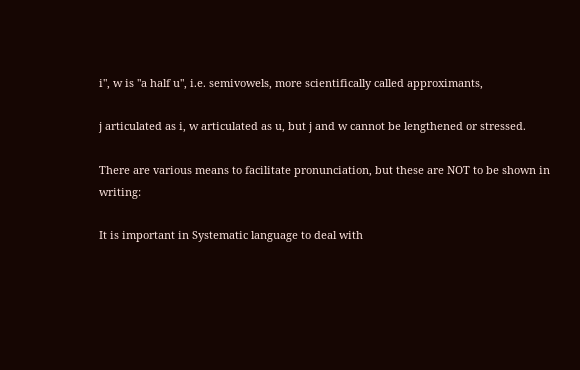i", w is "a half u", i.e. semivowels, more scientifically called approximants,

j articulated as i, w articulated as u, but j and w cannot be lengthened or stressed.

There are various means to facilitate pronunciation, but these are NOT to be shown in writing:

It is important in Systematic language to deal with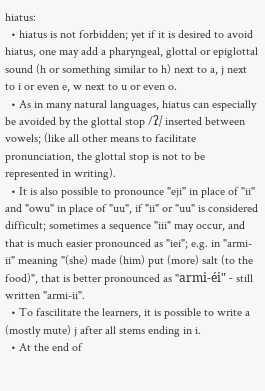hiatus:
  • hiatus is not forbidden; yet if it is desired to avoid hiatus, one may add a pharyngeal, glottal or epiglottal sound (h or something similar to h) next to a, j next to i or even e, w next to u or even o.
  • As in many natural languages, hiatus can especially be avoided by the glottal stop /ʔ/ inserted between vowels; (like all other means to facilitate pronunciation, the glottal stop is not to be represented in writing).
  • It is also possible to pronounce "eji" in place of "ii" and "owu" in place of "uu", if "ii" or "uu" is considered difficult; sometimes a sequence "iii" may occur, and that is much easier pronounced as "iei"; e.g. in "armi-ii" meaning "(she) made (him) put (more) salt (to the food)", that is better pronounced as "armi-éi" - still written "armi-ii".
  • To fascilitate the learners, it is possible to write a (mostly mute) j after all stems ending in i.
  • At the end of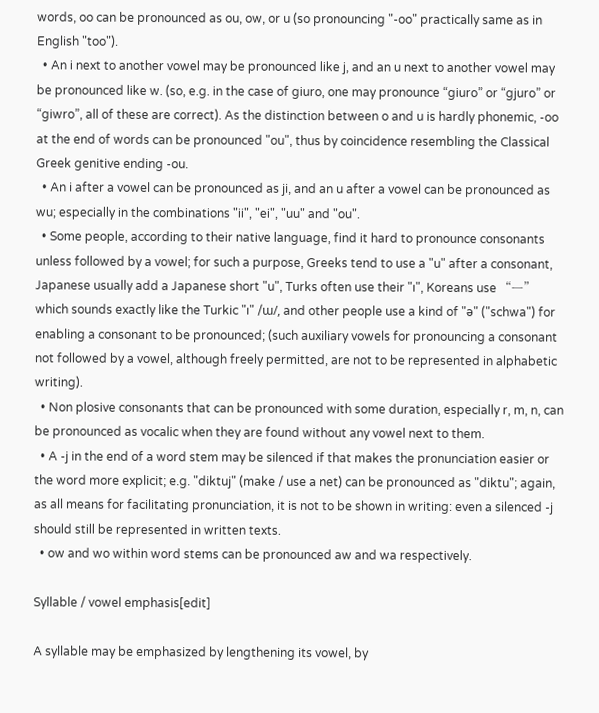words, oo can be pronounced as ou, ow, or u (so pronouncing "-oo" practically same as in English "too").
  • An i next to another vowel may be pronounced like j, and an u next to another vowel may be pronounced like w. (so, e.g. in the case of giuro, one may pronounce “giuro” or “gjuro” or “giwro”, all of these are correct). As the distinction between o and u is hardly phonemic, -oo at the end of words can be pronounced "ou", thus by coincidence resembling the Classical Greek genitive ending -ou.
  • An i after a vowel can be pronounced as ji, and an u after a vowel can be pronounced as wu; especially in the combinations "ii", "ei", "uu" and "ou".
  • Some people, according to their native language, find it hard to pronounce consonants unless followed by a vowel; for such a purpose, Greeks tend to use a "u" after a consonant, Japanese usually add a Japanese short "u", Turks often use their "ı", Koreans use “ᅳ” which sounds exactly like the Turkic "ı" /ɯ/, and other people use a kind of "ə" ("schwa") for enabling a consonant to be pronounced; (such auxiliary vowels for pronouncing a consonant not followed by a vowel, although freely permitted, are not to be represented in alphabetic writing).
  • Non plosive consonants that can be pronounced with some duration, especially r, m, n, can be pronounced as vocalic when they are found without any vowel next to them.
  • A -j in the end of a word stem may be silenced if that makes the pronunciation easier or the word more explicit; e.g. "diktuj" (make / use a net) can be pronounced as "diktu"; again, as all means for facilitating pronunciation, it is not to be shown in writing: even a silenced -j should still be represented in written texts.
  • ow and wo within word stems can be pronounced aw and wa respectively.

Syllable / vowel emphasis[edit]

A syllable may be emphasized by lengthening its vowel, by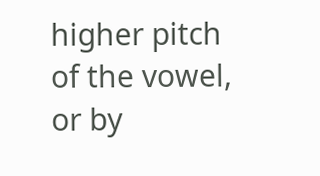higher pitch of the vowel, or by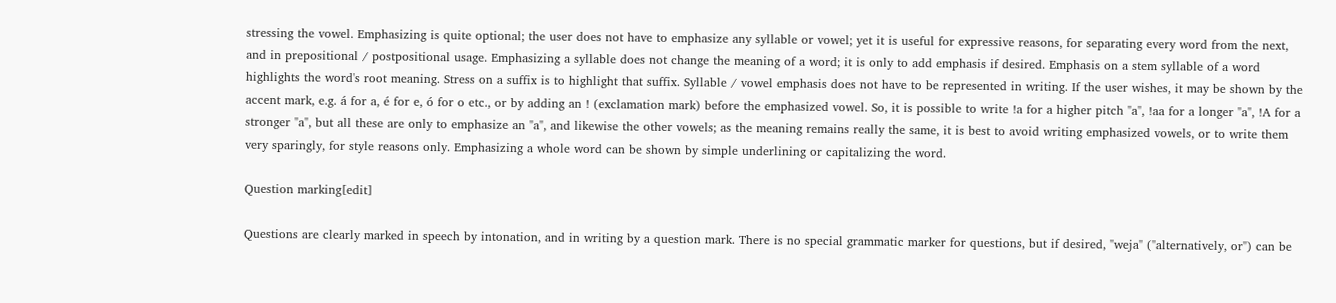stressing the vowel. Emphasizing is quite optional; the user does not have to emphasize any syllable or vowel; yet it is useful for expressive reasons, for separating every word from the next, and in prepositional / postpositional usage. Emphasizing a syllable does not change the meaning of a word; it is only to add emphasis if desired. Emphasis on a stem syllable of a word highlights the word's root meaning. Stress on a suffix is to highlight that suffix. Syllable / vowel emphasis does not have to be represented in writing. If the user wishes, it may be shown by the accent mark, e.g. á for a, é for e, ó for o etc., or by adding an ! (exclamation mark) before the emphasized vowel. So, it is possible to write !a for a higher pitch "a", !aa for a longer "a", !A for a stronger "a", but all these are only to emphasize an "a", and likewise the other vowels; as the meaning remains really the same, it is best to avoid writing emphasized vowels, or to write them very sparingly, for style reasons only. Emphasizing a whole word can be shown by simple underlining or capitalizing the word.

Question marking[edit]

Questions are clearly marked in speech by intonation, and in writing by a question mark. There is no special grammatic marker for questions, but if desired, "weja" ("alternatively, or") can be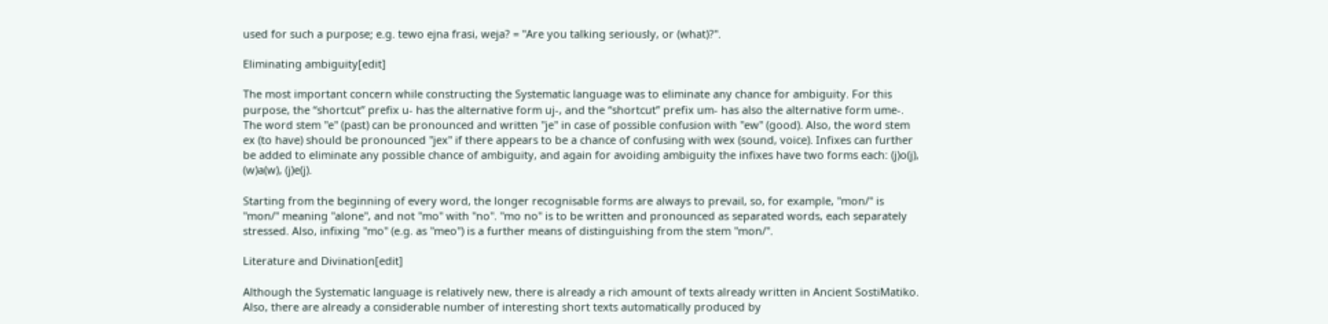used for such a purpose; e.g. tewo ejna frasi, weja? = "Are you talking seriously, or (what)?".

Eliminating ambiguity[edit]

The most important concern while constructing the Systematic language was to eliminate any chance for ambiguity. For this purpose, the “shortcut” prefix u- has the alternative form uj-, and the “shortcut” prefix um- has also the alternative form ume-. The word stem "e" (past) can be pronounced and written "je" in case of possible confusion with "ew" (good). Also, the word stem ex (to have) should be pronounced "jex" if there appears to be a chance of confusing with wex (sound, voice). Infixes can further be added to eliminate any possible chance of ambiguity, and again for avoiding ambiguity the infixes have two forms each: (j)o(j), (w)a(w), (j)e(j).

Starting from the beginning of every word, the longer recognisable forms are always to prevail, so, for example, "mon/" is "mon/" meaning "alone", and not "mo" with "no". "mo no" is to be written and pronounced as separated words, each separately stressed. Also, infixing "mo" (e.g. as "meo") is a further means of distinguishing from the stem "mon/".

Literature and Divination[edit]

Although the Systematic language is relatively new, there is already a rich amount of texts already written in Ancient SostiMatiko. Also, there are already a considerable number of interesting short texts automatically produced by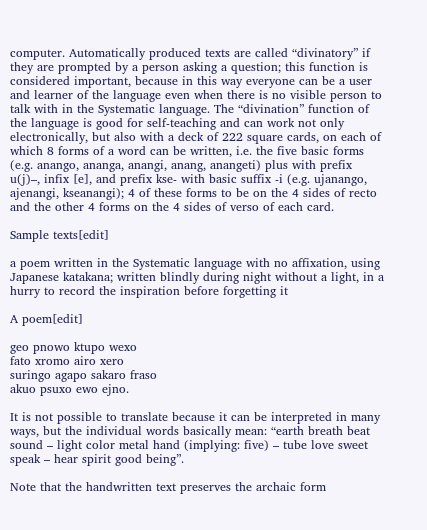computer. Automatically produced texts are called “divinatory” if they are prompted by a person asking a question; this function is considered important, because in this way everyone can be a user and learner of the language even when there is no visible person to talk with in the Systematic language. The “divination” function of the language is good for self-teaching and can work not only electronically, but also with a deck of 222 square cards, on each of which 8 forms of a word can be written, i.e. the five basic forms (e.g. anango, ananga, anangi, anang, anangeti) plus with prefix u(j)–, infix [e], and prefix kse- with basic suffix -i (e.g. ujanango, ajenangi, kseanangi); 4 of these forms to be on the 4 sides of recto and the other 4 forms on the 4 sides of verso of each card.

Sample texts[edit]

a poem written in the Systematic language with no affixation, using Japanese katakana; written blindly during night without a light, in a hurry to record the inspiration before forgetting it

A poem[edit]

geo pnowo ktupo wexo
fato xromo airo xero
suringo agapo sakaro fraso
akuo psuxo ewo ejno.

It is not possible to translate because it can be interpreted in many ways, but the individual words basically mean: “earth breath beat sound – light color metal hand (implying: five) – tube love sweet speak – hear spirit good being”.

Note that the handwritten text preserves the archaic form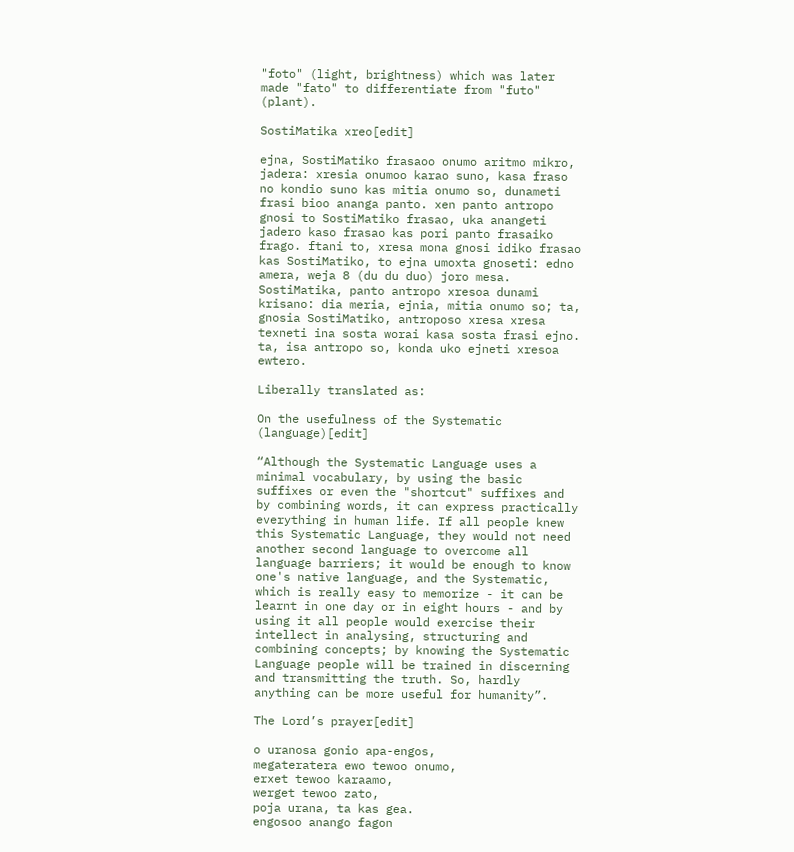"foto" (light, brightness) which was later made "fato" to differentiate from "futo" (plant).

SostiMatika xreo[edit]

ejna, SostiMatiko frasaoo onumo aritmo mikro, jadera: xresia onumoo karao suno, kasa fraso no kondio suno kas mitia onumo so, dunameti frasi bioo ananga panto. xen panto antropo gnosi to SostiMatiko frasao, uka anangeti jadero kaso frasao kas pori panto frasaiko frago. ftani to, xresa mona gnosi idiko frasao kas SostiMatiko, to ejna umoxta gnoseti: edno amera, weja 8 (du du duo) joro mesa. SostiMatika, panto antropo xresoa dunami krisano: dia meria, ejnia, mitia onumo so; ta, gnosia SostiMatiko, antroposo xresa xresa texneti ina sosta worai kasa sosta frasi ejno. ta, isa antropo so, konda uko ejneti xresoa ewtero.

Liberally translated as:

On the usefulness of the Systematic (language)[edit]

“Although the Systematic Language uses a minimal vocabulary, by using the basic suffixes or even the "shortcut" suffixes and by combining words, it can express practically everything in human life. If all people knew this Systematic Language, they would not need another second language to overcome all language barriers; it would be enough to know one's native language, and the Systematic, which is really easy to memorize - it can be learnt in one day or in eight hours - and by using it all people would exercise their intellect in analysing, structuring and combining concepts; by knowing the Systematic Language people will be trained in discerning and transmitting the truth. So, hardly anything can be more useful for humanity”.

The Lord’s prayer[edit]

o uranosa gonio apa-engos,
megateratera ewo tewoo onumo,
erxet tewoo karaamo,
werget tewoo zato,
poja urana, ta kas gea.
engosoo anango fagon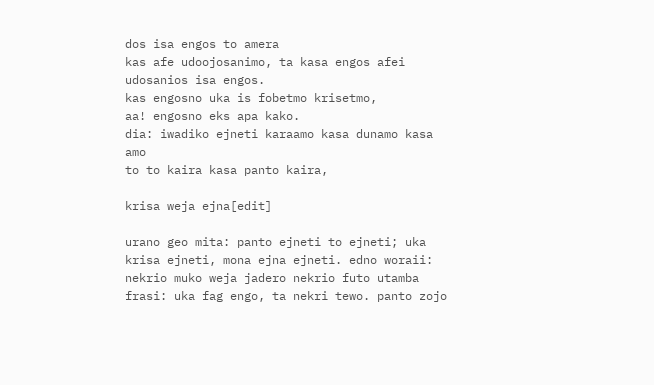dos isa engos to amera
kas afe udoojosanimo, ta kasa engos afei udosanios isa engos.
kas engosno uka is fobetmo krisetmo,
aa! engosno eks apa kako.
dia: iwadiko ejneti karaamo kasa dunamo kasa amo
to to kaira kasa panto kaira,

krisa weja ejna[edit]

urano geo mita: panto ejneti to ejneti; uka krisa ejneti, mona ejna ejneti. edno woraii: nekrio muko weja jadero nekrio futo utamba frasi: uka fag engo, ta nekri tewo. panto zojo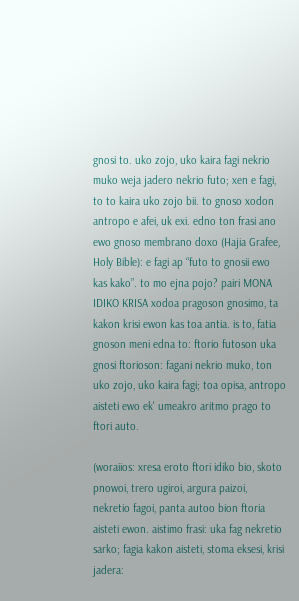gnosi to. uko zojo, uko kaira fagi nekrio muko weja jadero nekrio futo; xen e fagi, to to kaira uko zojo bii. to gnoso xodon antropo e afei, uk exi. edno ton frasi ano ewo gnoso membrano doxo (Hajia Grafee, Holy Bible): e fagi ap “futo to gnosii ewo kas kako”. to mo ejna pojo? pairi MONA IDIKO KRISA xodoa pragoson gnosimo, ta kakon krisi ewon kas toa antia. is to, fatia gnoson meni edna to: ftorio futoson uka gnosi ftorioson: fagani nekrio muko, ton uko zojo, uko kaira fagi; toa opisa, antropo aisteti ewo ek' umeakro aritmo prago to ftori auto.

(woraiios: xresa eroto ftori idiko bio, skoto pnowoi, trero ugiroi, argura paizoi, nekretio fagoi, panta autoo bion ftoria aisteti ewon. aistimo frasi: uka fag nekretio sarko; fagia kakon aisteti, stoma eksesi, krisi jadera: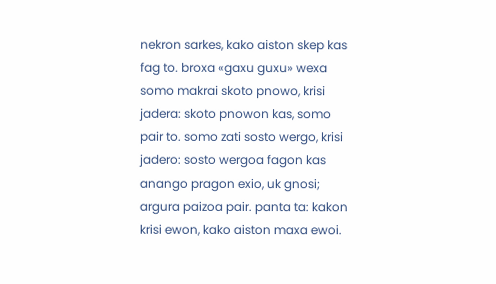nekron sarkes, kako aiston skep kas fag to. broxa «gaxu guxu» wexa somo makrai skoto pnowo, krisi jadera: skoto pnowon kas, somo pair to. somo zati sosto wergo, krisi jadero: sosto wergoa fagon kas anango pragon exio, uk gnosi; argura paizoa pair. panta ta: kakon krisi ewon, kako aiston maxa ewoi.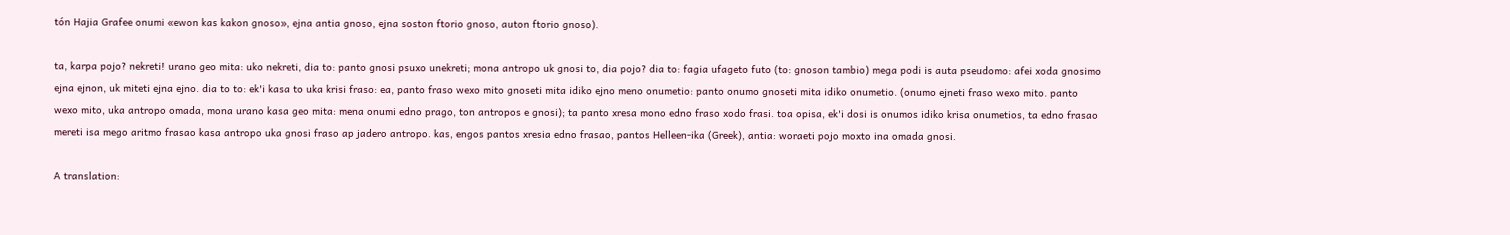tón Hajia Grafee onumi «ewon kas kakon gnoso», ejna antia gnoso, ejna soston ftorio gnoso, auton ftorio gnoso).

ta, karpa pojo? nekreti! urano geo mita: uko nekreti, dia to: panto gnosi psuxo unekreti; mona antropo uk gnosi to, dia pojo? dia to: fagia ufageto futo (to: gnoson tambio) mega podi is auta pseudomo: afei xoda gnosimo ejna ejnon, uk miteti ejna ejno. dia to to: ek'i kasa to uka krisi fraso: ea, panto fraso wexo mito gnoseti mita idiko ejno meno onumetio: panto onumo gnoseti mita idiko onumetio. (onumo ejneti fraso wexo mito. panto wexo mito, uka antropo omada, mona urano kasa geo mita: mena onumi edno prago, ton antropos e gnosi); ta panto xresa mono edno fraso xodo frasi. toa opisa, ek'i dosi is onumos idiko krisa onumetios, ta edno frasao mereti isa mego aritmo frasao kasa antropo uka gnosi fraso ap jadero antropo. kas, engos pantos xresia edno frasao, pantos Helleen-ika (Greek), antia: woraeti pojo moxto ina omada gnosi.

A translation: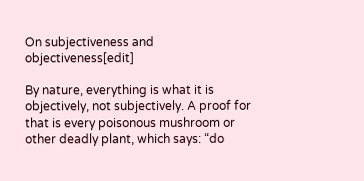On subjectiveness and objectiveness[edit]

By nature, everything is what it is objectively, not subjectively. A proof for that is every poisonous mushroom or other deadly plant, which says: “do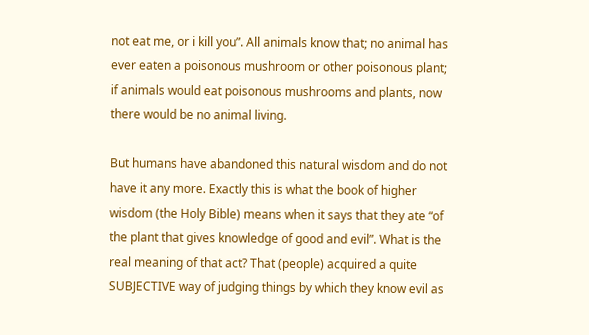not eat me, or i kill you”. All animals know that; no animal has ever eaten a poisonous mushroom or other poisonous plant; if animals would eat poisonous mushrooms and plants, now there would be no animal living.

But humans have abandoned this natural wisdom and do not have it any more. Exactly this is what the book of higher wisdom (the Holy Bible) means when it says that they ate “of the plant that gives knowledge of good and evil”. What is the real meaning of that act? That (people) acquired a quite SUBJECTIVE way of judging things by which they know evil as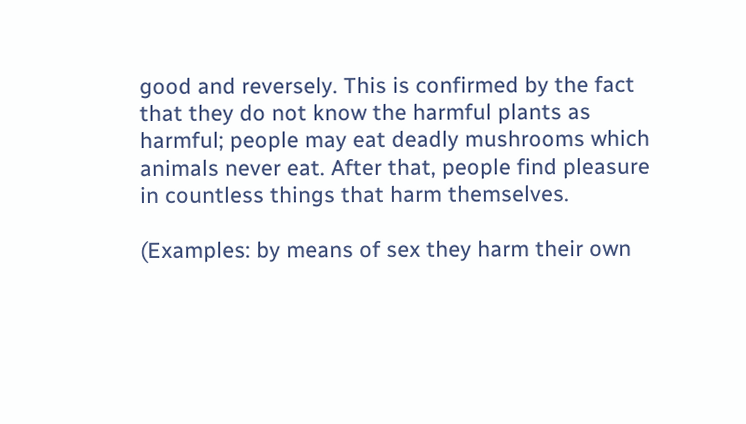good and reversely. This is confirmed by the fact that they do not know the harmful plants as harmful; people may eat deadly mushrooms which animals never eat. After that, people find pleasure in countless things that harm themselves.

(Examples: by means of sex they harm their own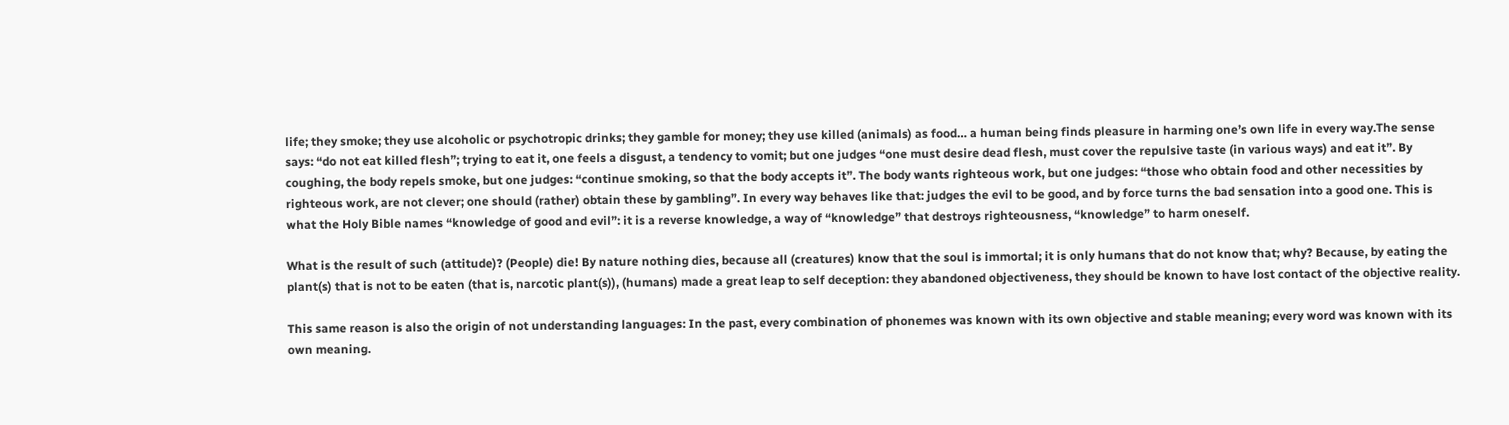life; they smoke; they use alcoholic or psychotropic drinks; they gamble for money; they use killed (animals) as food… a human being finds pleasure in harming one’s own life in every way.The sense says: “do not eat killed flesh”; trying to eat it, one feels a disgust, a tendency to vomit; but one judges “one must desire dead flesh, must cover the repulsive taste (in various ways) and eat it”. By coughing, the body repels smoke, but one judges: “continue smoking, so that the body accepts it”. The body wants righteous work, but one judges: “those who obtain food and other necessities by righteous work, are not clever; one should (rather) obtain these by gambling”. In every way behaves like that: judges the evil to be good, and by force turns the bad sensation into a good one. This is what the Holy Bible names “knowledge of good and evil”: it is a reverse knowledge, a way of “knowledge” that destroys righteousness, “knowledge” to harm oneself.

What is the result of such (attitude)? (People) die! By nature nothing dies, because all (creatures) know that the soul is immortal; it is only humans that do not know that; why? Because, by eating the plant(s) that is not to be eaten (that is, narcotic plant(s)), (humans) made a great leap to self deception: they abandoned objectiveness, they should be known to have lost contact of the objective reality.

This same reason is also the origin of not understanding languages: In the past, every combination of phonemes was known with its own objective and stable meaning; every word was known with its own meaning.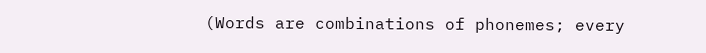(Words are combinations of phonemes; every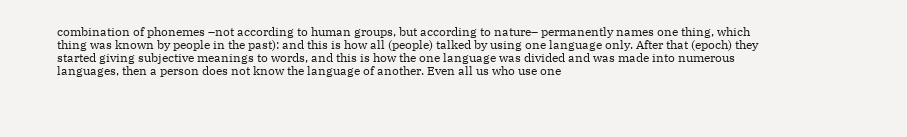combination of phonemes –not according to human groups, but according to nature– permanently names one thing, which thing was known by people in the past): and this is how all (people) talked by using one language only. After that (epoch) they started giving subjective meanings to words, and this is how the one language was divided and was made into numerous languages, then a person does not know the language of another. Even all us who use one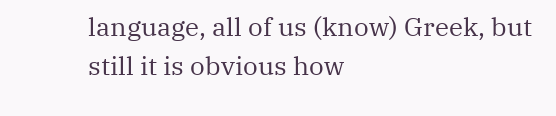language, all of us (know) Greek, but still it is obvious how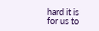hard it is for us to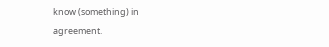know (something) in agreement.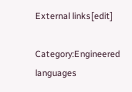External links[edit]

Category:Engineered languages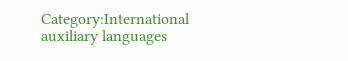Category:International auxiliary languages